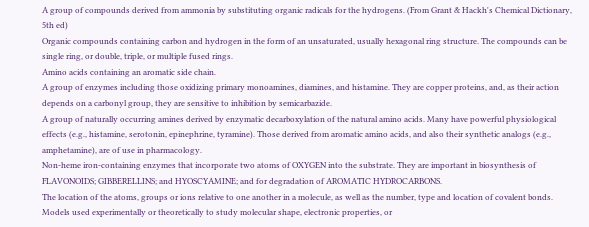A group of compounds derived from ammonia by substituting organic radicals for the hydrogens. (From Grant & Hackh's Chemical Dictionary, 5th ed)
Organic compounds containing carbon and hydrogen in the form of an unsaturated, usually hexagonal ring structure. The compounds can be single ring, or double, triple, or multiple fused rings.
Amino acids containing an aromatic side chain.
A group of enzymes including those oxidizing primary monoamines, diamines, and histamine. They are copper proteins, and, as their action depends on a carbonyl group, they are sensitive to inhibition by semicarbazide.
A group of naturally occurring amines derived by enzymatic decarboxylation of the natural amino acids. Many have powerful physiological effects (e.g., histamine, serotonin, epinephrine, tyramine). Those derived from aromatic amino acids, and also their synthetic analogs (e.g., amphetamine), are of use in pharmacology.
Non-heme iron-containing enzymes that incorporate two atoms of OXYGEN into the substrate. They are important in biosynthesis of FLAVONOIDS; GIBBERELLINS; and HYOSCYAMINE; and for degradation of AROMATIC HYDROCARBONS.
The location of the atoms, groups or ions relative to one another in a molecule, as well as the number, type and location of covalent bonds.
Models used experimentally or theoretically to study molecular shape, electronic properties, or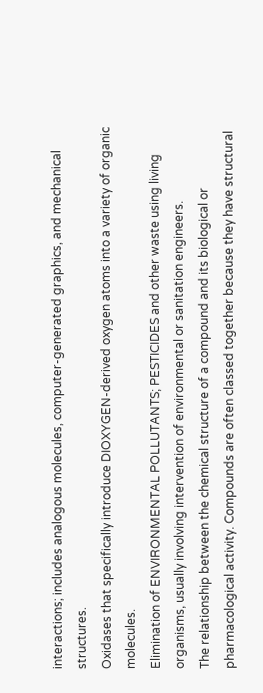interactions; includes analogous molecules, computer-generated graphics, and mechanical structures.
Oxidases that specifically introduce DIOXYGEN-derived oxygen atoms into a variety of organic molecules.
Elimination of ENVIRONMENTAL POLLUTANTS; PESTICIDES and other waste using living organisms, usually involving intervention of environmental or sanitation engineers.
The relationship between the chemical structure of a compound and its biological or pharmacological activity. Compounds are often classed together because they have structural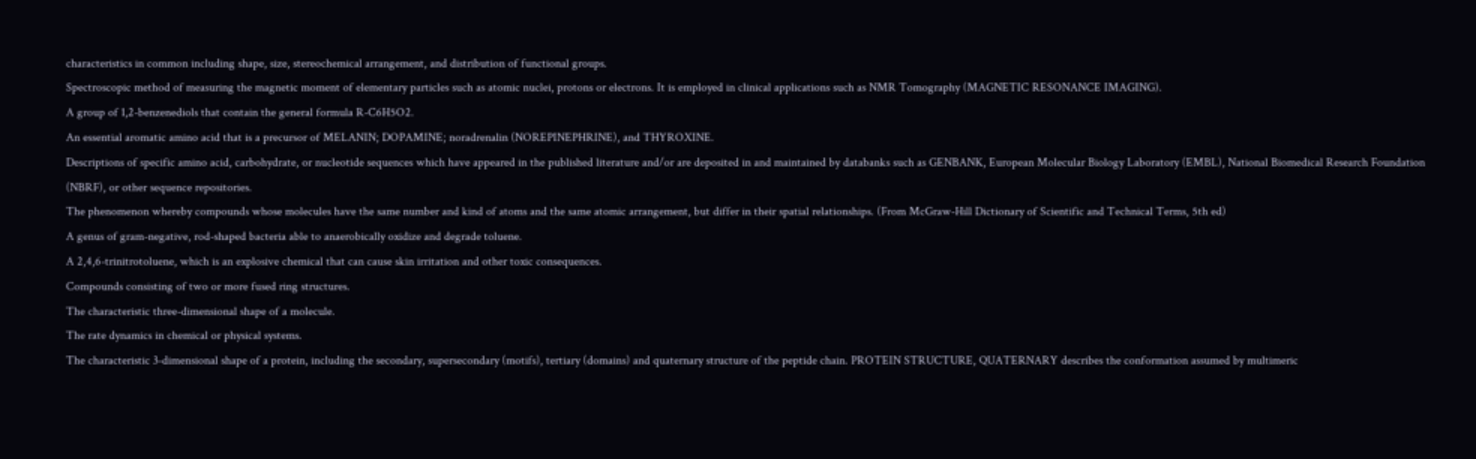characteristics in common including shape, size, stereochemical arrangement, and distribution of functional groups.
Spectroscopic method of measuring the magnetic moment of elementary particles such as atomic nuclei, protons or electrons. It is employed in clinical applications such as NMR Tomography (MAGNETIC RESONANCE IMAGING).
A group of 1,2-benzenediols that contain the general formula R-C6H5O2.
An essential aromatic amino acid that is a precursor of MELANIN; DOPAMINE; noradrenalin (NOREPINEPHRINE), and THYROXINE.
Descriptions of specific amino acid, carbohydrate, or nucleotide sequences which have appeared in the published literature and/or are deposited in and maintained by databanks such as GENBANK, European Molecular Biology Laboratory (EMBL), National Biomedical Research Foundation (NBRF), or other sequence repositories.
The phenomenon whereby compounds whose molecules have the same number and kind of atoms and the same atomic arrangement, but differ in their spatial relationships. (From McGraw-Hill Dictionary of Scientific and Technical Terms, 5th ed)
A genus of gram-negative, rod-shaped bacteria able to anaerobically oxidize and degrade toluene.
A 2,4,6-trinitrotoluene, which is an explosive chemical that can cause skin irritation and other toxic consequences.
Compounds consisting of two or more fused ring structures.
The characteristic three-dimensional shape of a molecule.
The rate dynamics in chemical or physical systems.
The characteristic 3-dimensional shape of a protein, including the secondary, supersecondary (motifs), tertiary (domains) and quaternary structure of the peptide chain. PROTEIN STRUCTURE, QUATERNARY describes the conformation assumed by multimeric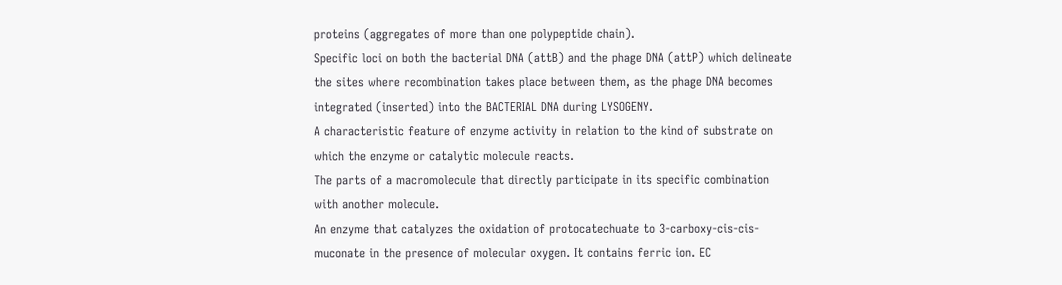proteins (aggregates of more than one polypeptide chain).
Specific loci on both the bacterial DNA (attB) and the phage DNA (attP) which delineate the sites where recombination takes place between them, as the phage DNA becomes integrated (inserted) into the BACTERIAL DNA during LYSOGENY.
A characteristic feature of enzyme activity in relation to the kind of substrate on which the enzyme or catalytic molecule reacts.
The parts of a macromolecule that directly participate in its specific combination with another molecule.
An enzyme that catalyzes the oxidation of protocatechuate to 3-carboxy-cis-cis-muconate in the presence of molecular oxygen. It contains ferric ion. EC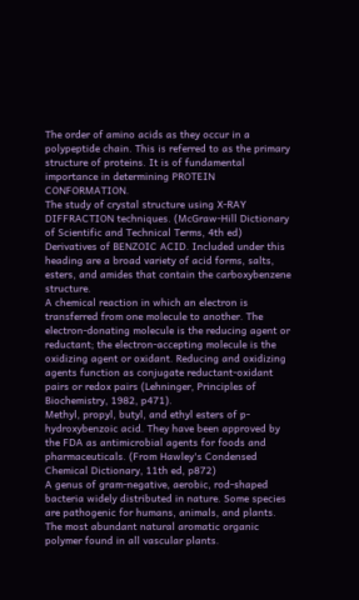The order of amino acids as they occur in a polypeptide chain. This is referred to as the primary structure of proteins. It is of fundamental importance in determining PROTEIN CONFORMATION.
The study of crystal structure using X-RAY DIFFRACTION techniques. (McGraw-Hill Dictionary of Scientific and Technical Terms, 4th ed)
Derivatives of BENZOIC ACID. Included under this heading are a broad variety of acid forms, salts, esters, and amides that contain the carboxybenzene structure.
A chemical reaction in which an electron is transferred from one molecule to another. The electron-donating molecule is the reducing agent or reductant; the electron-accepting molecule is the oxidizing agent or oxidant. Reducing and oxidizing agents function as conjugate reductant-oxidant pairs or redox pairs (Lehninger, Principles of Biochemistry, 1982, p471).
Methyl, propyl, butyl, and ethyl esters of p-hydroxybenzoic acid. They have been approved by the FDA as antimicrobial agents for foods and pharmaceuticals. (From Hawley's Condensed Chemical Dictionary, 11th ed, p872)
A genus of gram-negative, aerobic, rod-shaped bacteria widely distributed in nature. Some species are pathogenic for humans, animals, and plants.
The most abundant natural aromatic organic polymer found in all vascular plants.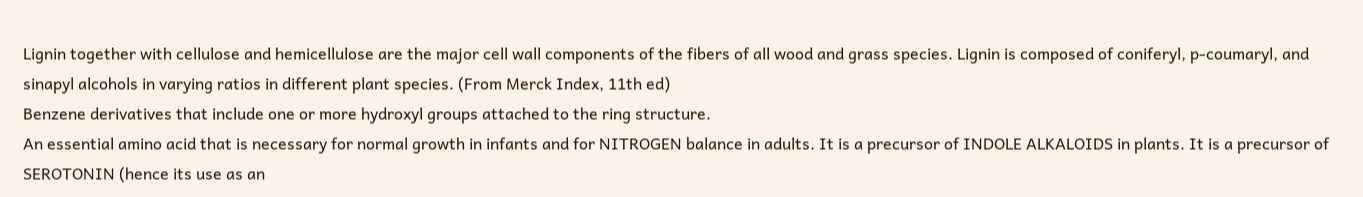Lignin together with cellulose and hemicellulose are the major cell wall components of the fibers of all wood and grass species. Lignin is composed of coniferyl, p-coumaryl, and sinapyl alcohols in varying ratios in different plant species. (From Merck Index, 11th ed)
Benzene derivatives that include one or more hydroxyl groups attached to the ring structure.
An essential amino acid that is necessary for normal growth in infants and for NITROGEN balance in adults. It is a precursor of INDOLE ALKALOIDS in plants. It is a precursor of SEROTONIN (hence its use as an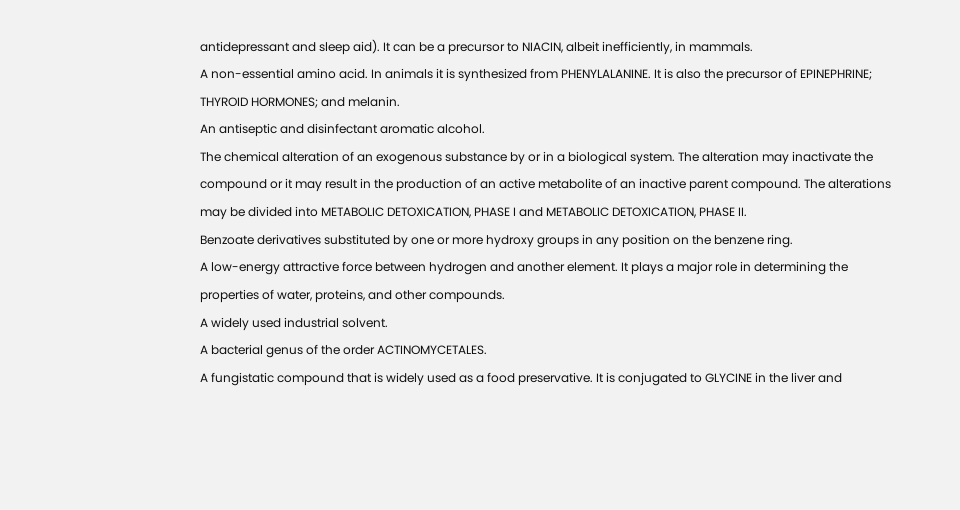antidepressant and sleep aid). It can be a precursor to NIACIN, albeit inefficiently, in mammals.
A non-essential amino acid. In animals it is synthesized from PHENYLALANINE. It is also the precursor of EPINEPHRINE; THYROID HORMONES; and melanin.
An antiseptic and disinfectant aromatic alcohol.
The chemical alteration of an exogenous substance by or in a biological system. The alteration may inactivate the compound or it may result in the production of an active metabolite of an inactive parent compound. The alterations may be divided into METABOLIC DETOXICATION, PHASE I and METABOLIC DETOXICATION, PHASE II.
Benzoate derivatives substituted by one or more hydroxy groups in any position on the benzene ring.
A low-energy attractive force between hydrogen and another element. It plays a major role in determining the properties of water, proteins, and other compounds.
A widely used industrial solvent.
A bacterial genus of the order ACTINOMYCETALES.
A fungistatic compound that is widely used as a food preservative. It is conjugated to GLYCINE in the liver and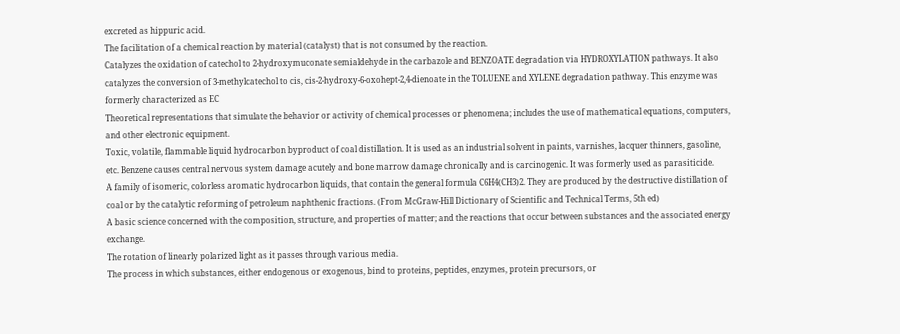excreted as hippuric acid.
The facilitation of a chemical reaction by material (catalyst) that is not consumed by the reaction.
Catalyzes the oxidation of catechol to 2-hydroxymuconate semialdehyde in the carbazole and BENZOATE degradation via HYDROXYLATION pathways. It also catalyzes the conversion of 3-methylcatechol to cis, cis-2-hydroxy-6-oxohept-2,4-dienoate in the TOLUENE and XYLENE degradation pathway. This enzyme was formerly characterized as EC
Theoretical representations that simulate the behavior or activity of chemical processes or phenomena; includes the use of mathematical equations, computers, and other electronic equipment.
Toxic, volatile, flammable liquid hydrocarbon byproduct of coal distillation. It is used as an industrial solvent in paints, varnishes, lacquer thinners, gasoline, etc. Benzene causes central nervous system damage acutely and bone marrow damage chronically and is carcinogenic. It was formerly used as parasiticide.
A family of isomeric, colorless aromatic hydrocarbon liquids, that contain the general formula C6H4(CH3)2. They are produced by the destructive distillation of coal or by the catalytic reforming of petroleum naphthenic fractions. (From McGraw-Hill Dictionary of Scientific and Technical Terms, 5th ed)
A basic science concerned with the composition, structure, and properties of matter; and the reactions that occur between substances and the associated energy exchange.
The rotation of linearly polarized light as it passes through various media.
The process in which substances, either endogenous or exogenous, bind to proteins, peptides, enzymes, protein precursors, or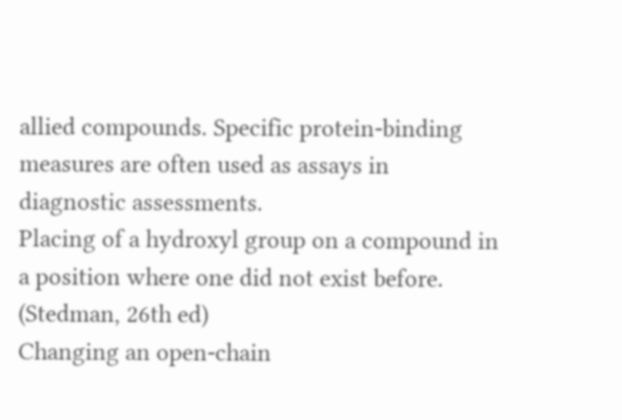allied compounds. Specific protein-binding measures are often used as assays in diagnostic assessments.
Placing of a hydroxyl group on a compound in a position where one did not exist before. (Stedman, 26th ed)
Changing an open-chain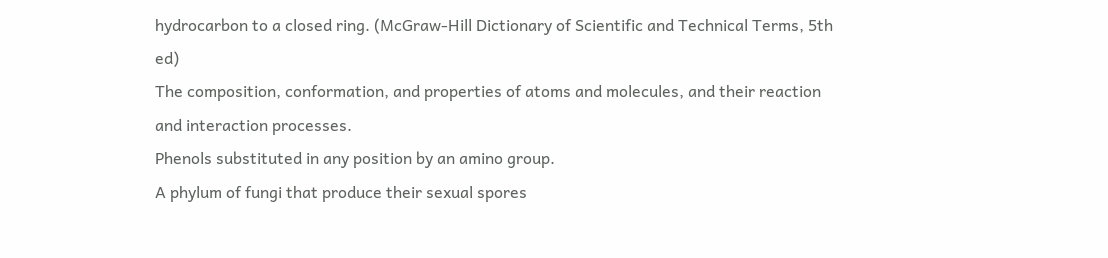hydrocarbon to a closed ring. (McGraw-Hill Dictionary of Scientific and Technical Terms, 5th ed)
The composition, conformation, and properties of atoms and molecules, and their reaction and interaction processes.
Phenols substituted in any position by an amino group.
A phylum of fungi that produce their sexual spores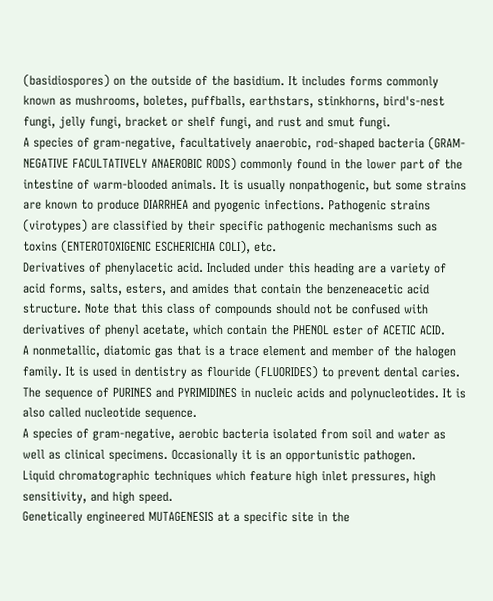(basidiospores) on the outside of the basidium. It includes forms commonly known as mushrooms, boletes, puffballs, earthstars, stinkhorns, bird's-nest fungi, jelly fungi, bracket or shelf fungi, and rust and smut fungi.
A species of gram-negative, facultatively anaerobic, rod-shaped bacteria (GRAM-NEGATIVE FACULTATIVELY ANAEROBIC RODS) commonly found in the lower part of the intestine of warm-blooded animals. It is usually nonpathogenic, but some strains are known to produce DIARRHEA and pyogenic infections. Pathogenic strains (virotypes) are classified by their specific pathogenic mechanisms such as toxins (ENTEROTOXIGENIC ESCHERICHIA COLI), etc.
Derivatives of phenylacetic acid. Included under this heading are a variety of acid forms, salts, esters, and amides that contain the benzeneacetic acid structure. Note that this class of compounds should not be confused with derivatives of phenyl acetate, which contain the PHENOL ester of ACETIC ACID.
A nonmetallic, diatomic gas that is a trace element and member of the halogen family. It is used in dentistry as flouride (FLUORIDES) to prevent dental caries.
The sequence of PURINES and PYRIMIDINES in nucleic acids and polynucleotides. It is also called nucleotide sequence.
A species of gram-negative, aerobic bacteria isolated from soil and water as well as clinical specimens. Occasionally it is an opportunistic pathogen.
Liquid chromatographic techniques which feature high inlet pressures, high sensitivity, and high speed.
Genetically engineered MUTAGENESIS at a specific site in the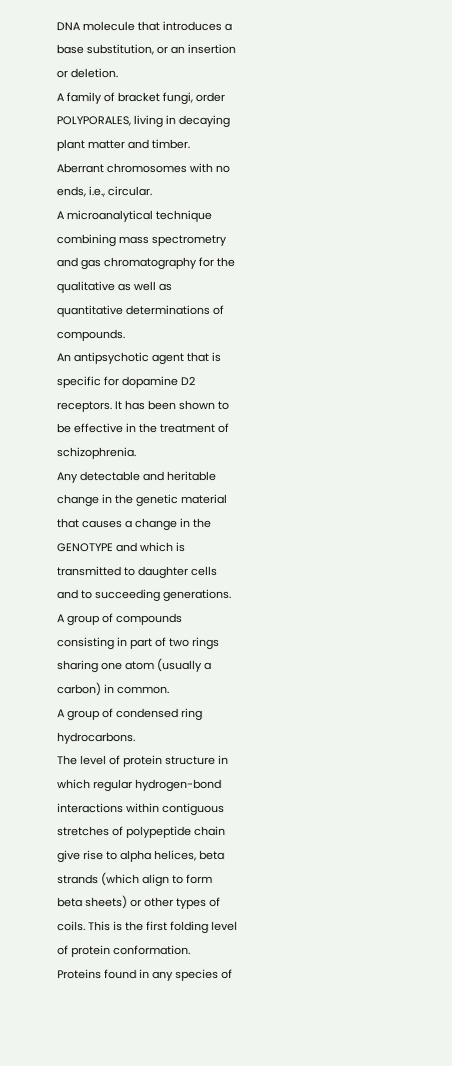DNA molecule that introduces a base substitution, or an insertion or deletion.
A family of bracket fungi, order POLYPORALES, living in decaying plant matter and timber.
Aberrant chromosomes with no ends, i.e., circular.
A microanalytical technique combining mass spectrometry and gas chromatography for the qualitative as well as quantitative determinations of compounds.
An antipsychotic agent that is specific for dopamine D2 receptors. It has been shown to be effective in the treatment of schizophrenia.
Any detectable and heritable change in the genetic material that causes a change in the GENOTYPE and which is transmitted to daughter cells and to succeeding generations.
A group of compounds consisting in part of two rings sharing one atom (usually a carbon) in common.
A group of condensed ring hydrocarbons.
The level of protein structure in which regular hydrogen-bond interactions within contiguous stretches of polypeptide chain give rise to alpha helices, beta strands (which align to form beta sheets) or other types of coils. This is the first folding level of protein conformation.
Proteins found in any species of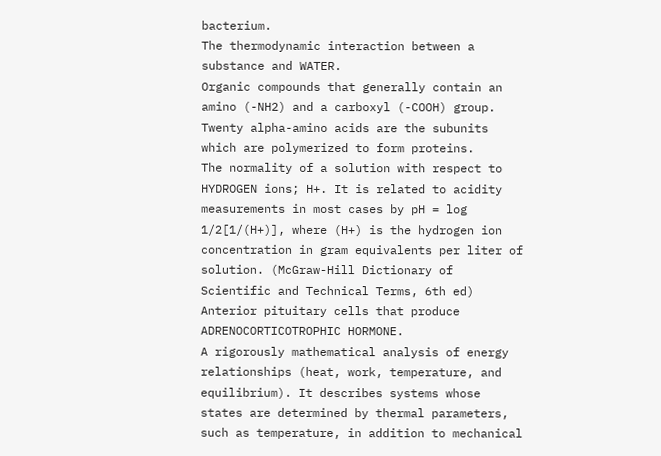bacterium.
The thermodynamic interaction between a substance and WATER.
Organic compounds that generally contain an amino (-NH2) and a carboxyl (-COOH) group. Twenty alpha-amino acids are the subunits which are polymerized to form proteins.
The normality of a solution with respect to HYDROGEN ions; H+. It is related to acidity measurements in most cases by pH = log 1/2[1/(H+)], where (H+) is the hydrogen ion concentration in gram equivalents per liter of solution. (McGraw-Hill Dictionary of Scientific and Technical Terms, 6th ed)
Anterior pituitary cells that produce ADRENOCORTICOTROPHIC HORMONE.
A rigorously mathematical analysis of energy relationships (heat, work, temperature, and equilibrium). It describes systems whose states are determined by thermal parameters, such as temperature, in addition to mechanical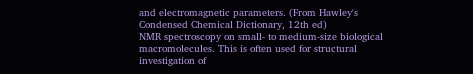and electromagnetic parameters. (From Hawley's Condensed Chemical Dictionary, 12th ed)
NMR spectroscopy on small- to medium-size biological macromolecules. This is often used for structural investigation of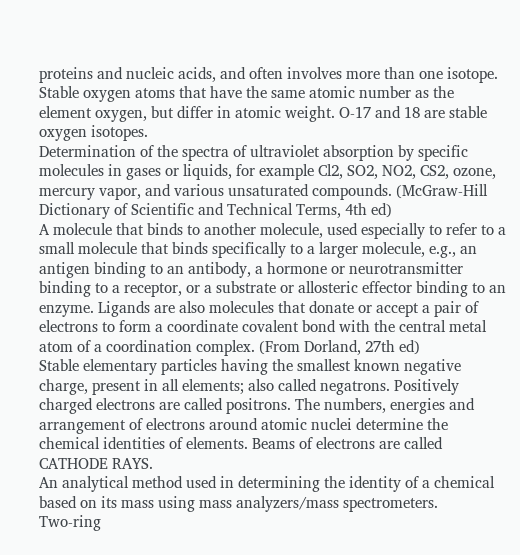proteins and nucleic acids, and often involves more than one isotope.
Stable oxygen atoms that have the same atomic number as the element oxygen, but differ in atomic weight. O-17 and 18 are stable oxygen isotopes.
Determination of the spectra of ultraviolet absorption by specific molecules in gases or liquids, for example Cl2, SO2, NO2, CS2, ozone, mercury vapor, and various unsaturated compounds. (McGraw-Hill Dictionary of Scientific and Technical Terms, 4th ed)
A molecule that binds to another molecule, used especially to refer to a small molecule that binds specifically to a larger molecule, e.g., an antigen binding to an antibody, a hormone or neurotransmitter binding to a receptor, or a substrate or allosteric effector binding to an enzyme. Ligands are also molecules that donate or accept a pair of electrons to form a coordinate covalent bond with the central metal atom of a coordination complex. (From Dorland, 27th ed)
Stable elementary particles having the smallest known negative charge, present in all elements; also called negatrons. Positively charged electrons are called positrons. The numbers, energies and arrangement of electrons around atomic nuclei determine the chemical identities of elements. Beams of electrons are called CATHODE RAYS.
An analytical method used in determining the identity of a chemical based on its mass using mass analyzers/mass spectrometers.
Two-ring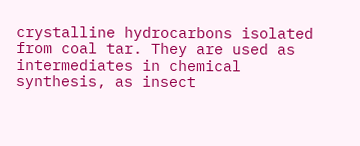crystalline hydrocarbons isolated from coal tar. They are used as intermediates in chemical synthesis, as insect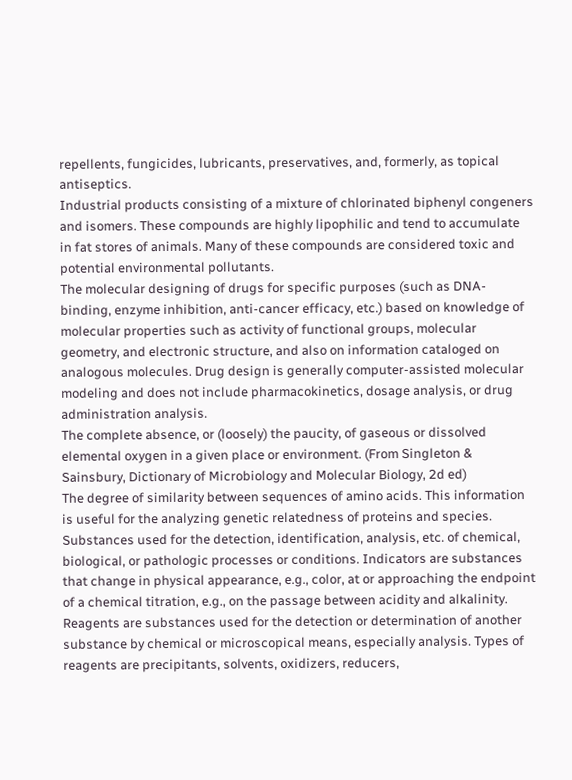repellents, fungicides, lubricants, preservatives, and, formerly, as topical antiseptics.
Industrial products consisting of a mixture of chlorinated biphenyl congeners and isomers. These compounds are highly lipophilic and tend to accumulate in fat stores of animals. Many of these compounds are considered toxic and potential environmental pollutants.
The molecular designing of drugs for specific purposes (such as DNA-binding, enzyme inhibition, anti-cancer efficacy, etc.) based on knowledge of molecular properties such as activity of functional groups, molecular geometry, and electronic structure, and also on information cataloged on analogous molecules. Drug design is generally computer-assisted molecular modeling and does not include pharmacokinetics, dosage analysis, or drug administration analysis.
The complete absence, or (loosely) the paucity, of gaseous or dissolved elemental oxygen in a given place or environment. (From Singleton & Sainsbury, Dictionary of Microbiology and Molecular Biology, 2d ed)
The degree of similarity between sequences of amino acids. This information is useful for the analyzing genetic relatedness of proteins and species.
Substances used for the detection, identification, analysis, etc. of chemical, biological, or pathologic processes or conditions. Indicators are substances that change in physical appearance, e.g., color, at or approaching the endpoint of a chemical titration, e.g., on the passage between acidity and alkalinity. Reagents are substances used for the detection or determination of another substance by chemical or microscopical means, especially analysis. Types of reagents are precipitants, solvents, oxidizers, reducers,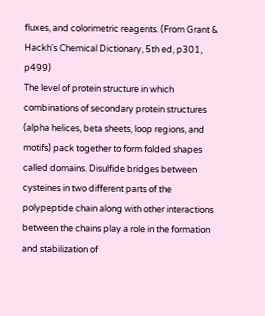fluxes, and colorimetric reagents. (From Grant & Hackh's Chemical Dictionary, 5th ed, p301, p499)
The level of protein structure in which combinations of secondary protein structures (alpha helices, beta sheets, loop regions, and motifs) pack together to form folded shapes called domains. Disulfide bridges between cysteines in two different parts of the polypeptide chain along with other interactions between the chains play a role in the formation and stabilization of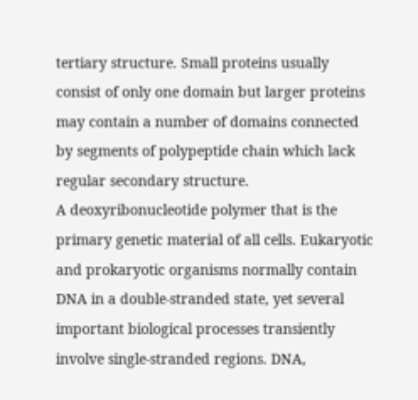tertiary structure. Small proteins usually consist of only one domain but larger proteins may contain a number of domains connected by segments of polypeptide chain which lack regular secondary structure.
A deoxyribonucleotide polymer that is the primary genetic material of all cells. Eukaryotic and prokaryotic organisms normally contain DNA in a double-stranded state, yet several important biological processes transiently involve single-stranded regions. DNA,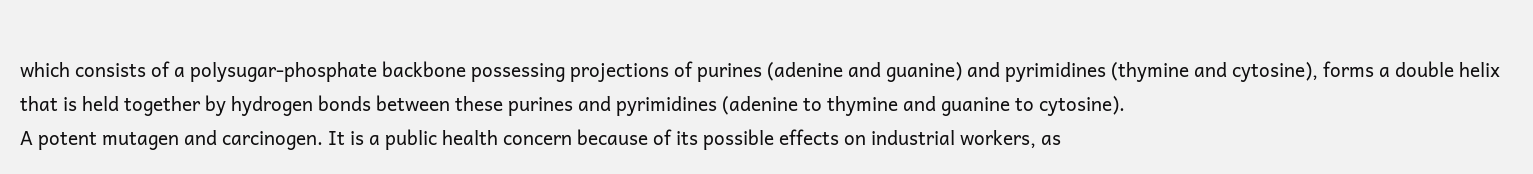which consists of a polysugar-phosphate backbone possessing projections of purines (adenine and guanine) and pyrimidines (thymine and cytosine), forms a double helix that is held together by hydrogen bonds between these purines and pyrimidines (adenine to thymine and guanine to cytosine).
A potent mutagen and carcinogen. It is a public health concern because of its possible effects on industrial workers, as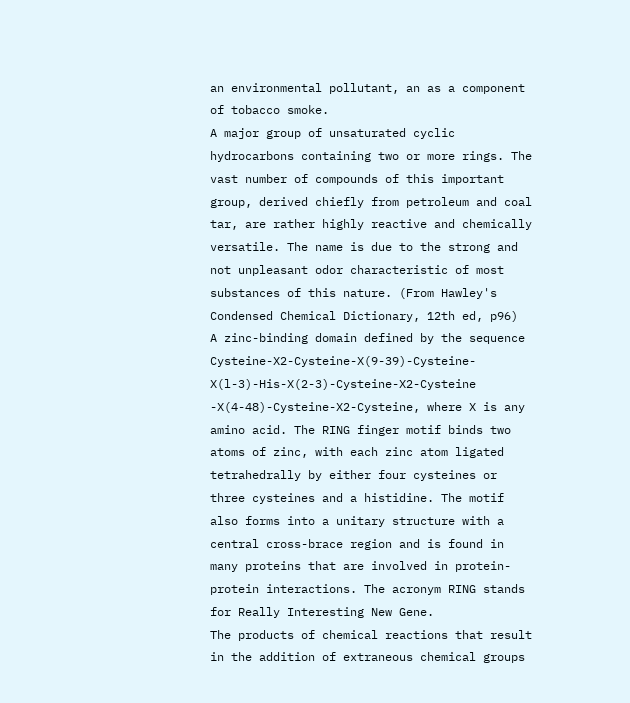an environmental pollutant, an as a component of tobacco smoke.
A major group of unsaturated cyclic hydrocarbons containing two or more rings. The vast number of compounds of this important group, derived chiefly from petroleum and coal tar, are rather highly reactive and chemically versatile. The name is due to the strong and not unpleasant odor characteristic of most substances of this nature. (From Hawley's Condensed Chemical Dictionary, 12th ed, p96)
A zinc-binding domain defined by the sequence Cysteine-X2-Cysteine-X(9-39)-Cysteine-X(l-3)-His-X(2-3)-Cysteine-X2-Cysteine -X(4-48)-Cysteine-X2-Cysteine, where X is any amino acid. The RING finger motif binds two atoms of zinc, with each zinc atom ligated tetrahedrally by either four cysteines or three cysteines and a histidine. The motif also forms into a unitary structure with a central cross-brace region and is found in many proteins that are involved in protein-protein interactions. The acronym RING stands for Really Interesting New Gene.
The products of chemical reactions that result in the addition of extraneous chemical groups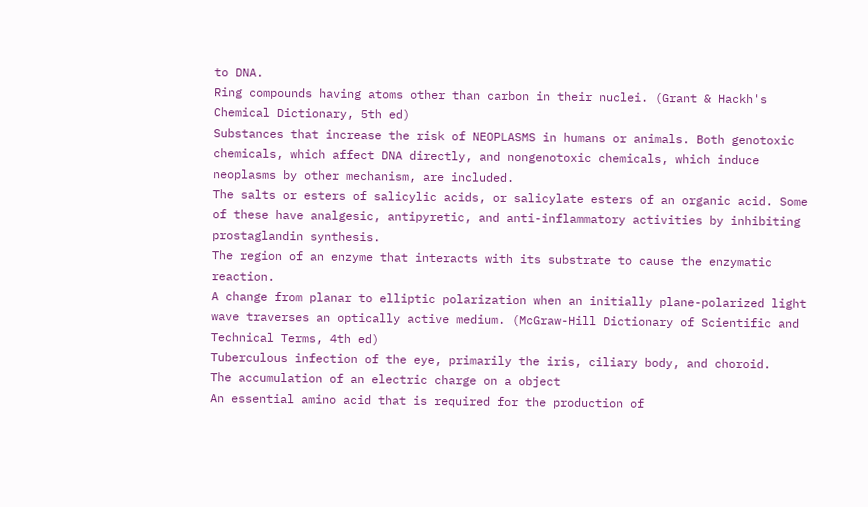to DNA.
Ring compounds having atoms other than carbon in their nuclei. (Grant & Hackh's Chemical Dictionary, 5th ed)
Substances that increase the risk of NEOPLASMS in humans or animals. Both genotoxic chemicals, which affect DNA directly, and nongenotoxic chemicals, which induce neoplasms by other mechanism, are included.
The salts or esters of salicylic acids, or salicylate esters of an organic acid. Some of these have analgesic, antipyretic, and anti-inflammatory activities by inhibiting prostaglandin synthesis.
The region of an enzyme that interacts with its substrate to cause the enzymatic reaction.
A change from planar to elliptic polarization when an initially plane-polarized light wave traverses an optically active medium. (McGraw-Hill Dictionary of Scientific and Technical Terms, 4th ed)
Tuberculous infection of the eye, primarily the iris, ciliary body, and choroid.
The accumulation of an electric charge on a object
An essential amino acid that is required for the production of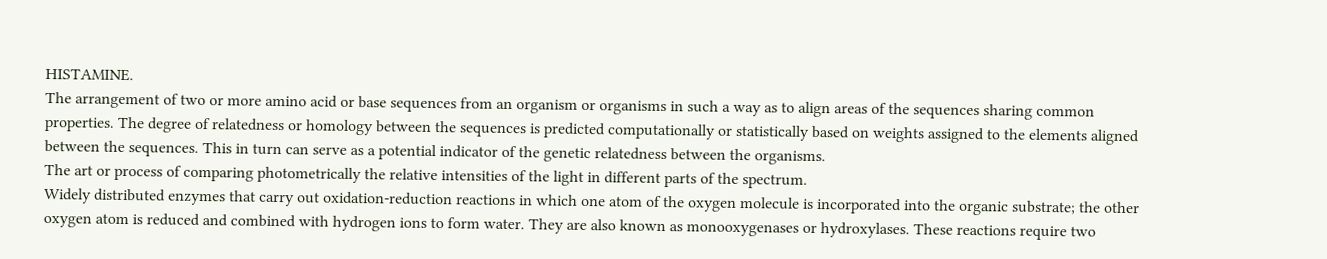HISTAMINE.
The arrangement of two or more amino acid or base sequences from an organism or organisms in such a way as to align areas of the sequences sharing common properties. The degree of relatedness or homology between the sequences is predicted computationally or statistically based on weights assigned to the elements aligned between the sequences. This in turn can serve as a potential indicator of the genetic relatedness between the organisms.
The art or process of comparing photometrically the relative intensities of the light in different parts of the spectrum.
Widely distributed enzymes that carry out oxidation-reduction reactions in which one atom of the oxygen molecule is incorporated into the organic substrate; the other oxygen atom is reduced and combined with hydrogen ions to form water. They are also known as monooxygenases or hydroxylases. These reactions require two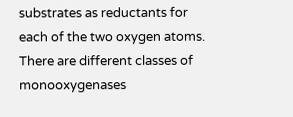substrates as reductants for each of the two oxygen atoms. There are different classes of monooxygenases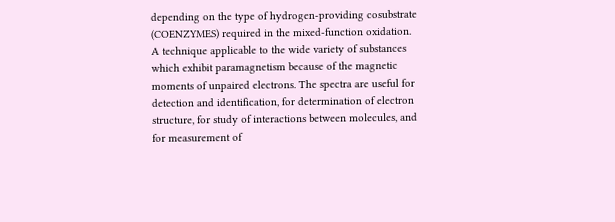depending on the type of hydrogen-providing cosubstrate (COENZYMES) required in the mixed-function oxidation.
A technique applicable to the wide variety of substances which exhibit paramagnetism because of the magnetic moments of unpaired electrons. The spectra are useful for detection and identification, for determination of electron structure, for study of interactions between molecules, and for measurement of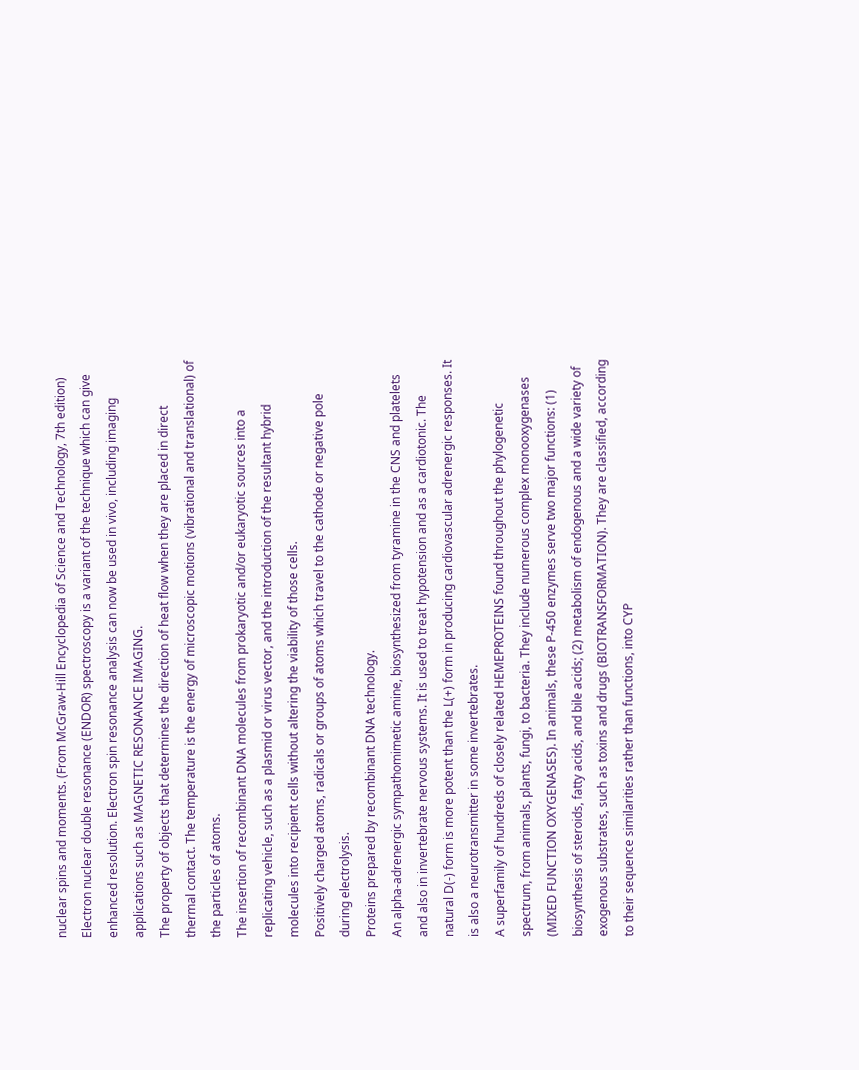nuclear spins and moments. (From McGraw-Hill Encyclopedia of Science and Technology, 7th edition) Electron nuclear double resonance (ENDOR) spectroscopy is a variant of the technique which can give enhanced resolution. Electron spin resonance analysis can now be used in vivo, including imaging applications such as MAGNETIC RESONANCE IMAGING.
The property of objects that determines the direction of heat flow when they are placed in direct thermal contact. The temperature is the energy of microscopic motions (vibrational and translational) of the particles of atoms.
The insertion of recombinant DNA molecules from prokaryotic and/or eukaryotic sources into a replicating vehicle, such as a plasmid or virus vector, and the introduction of the resultant hybrid molecules into recipient cells without altering the viability of those cells.
Positively charged atoms, radicals or groups of atoms which travel to the cathode or negative pole during electrolysis.
Proteins prepared by recombinant DNA technology.
An alpha-adrenergic sympathomimetic amine, biosynthesized from tyramine in the CNS and platelets and also in invertebrate nervous systems. It is used to treat hypotension and as a cardiotonic. The natural D(-) form is more potent than the L(+) form in producing cardiovascular adrenergic responses. It is also a neurotransmitter in some invertebrates.
A superfamily of hundreds of closely related HEMEPROTEINS found throughout the phylogenetic spectrum, from animals, plants, fungi, to bacteria. They include numerous complex monooxygenases (MIXED FUNCTION OXYGENASES). In animals, these P-450 enzymes serve two major functions: (1) biosynthesis of steroids, fatty acids, and bile acids; (2) metabolism of endogenous and a wide variety of exogenous substrates, such as toxins and drugs (BIOTRANSFORMATION). They are classified, according to their sequence similarities rather than functions, into CYP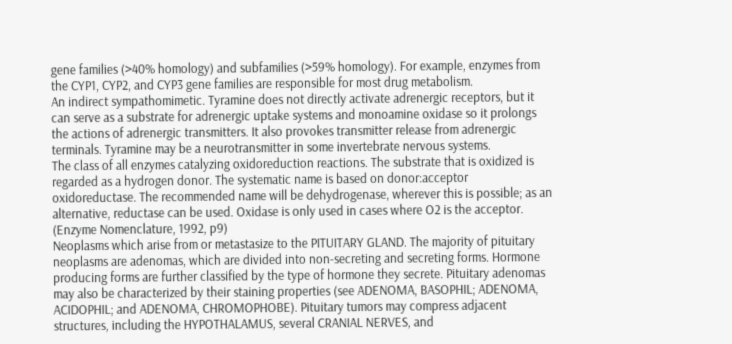gene families (>40% homology) and subfamilies (>59% homology). For example, enzymes from the CYP1, CYP2, and CYP3 gene families are responsible for most drug metabolism.
An indirect sympathomimetic. Tyramine does not directly activate adrenergic receptors, but it can serve as a substrate for adrenergic uptake systems and monoamine oxidase so it prolongs the actions of adrenergic transmitters. It also provokes transmitter release from adrenergic terminals. Tyramine may be a neurotransmitter in some invertebrate nervous systems.
The class of all enzymes catalyzing oxidoreduction reactions. The substrate that is oxidized is regarded as a hydrogen donor. The systematic name is based on donor:acceptor oxidoreductase. The recommended name will be dehydrogenase, wherever this is possible; as an alternative, reductase can be used. Oxidase is only used in cases where O2 is the acceptor. (Enzyme Nomenclature, 1992, p9)
Neoplasms which arise from or metastasize to the PITUITARY GLAND. The majority of pituitary neoplasms are adenomas, which are divided into non-secreting and secreting forms. Hormone producing forms are further classified by the type of hormone they secrete. Pituitary adenomas may also be characterized by their staining properties (see ADENOMA, BASOPHIL; ADENOMA, ACIDOPHIL; and ADENOMA, CHROMOPHOBE). Pituitary tumors may compress adjacent structures, including the HYPOTHALAMUS, several CRANIAL NERVES, and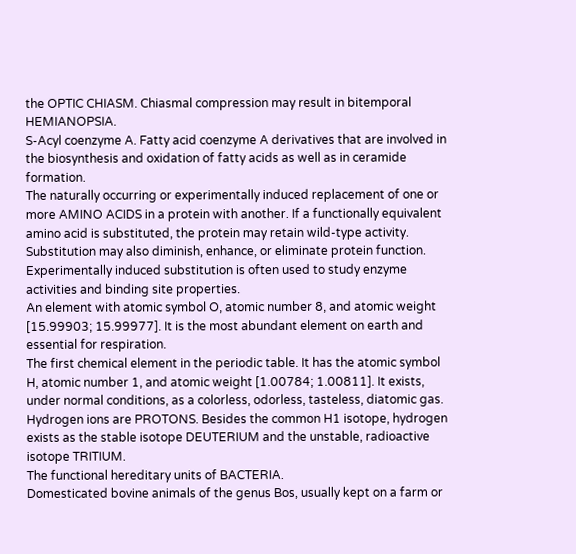the OPTIC CHIASM. Chiasmal compression may result in bitemporal HEMIANOPSIA.
S-Acyl coenzyme A. Fatty acid coenzyme A derivatives that are involved in the biosynthesis and oxidation of fatty acids as well as in ceramide formation.
The naturally occurring or experimentally induced replacement of one or more AMINO ACIDS in a protein with another. If a functionally equivalent amino acid is substituted, the protein may retain wild-type activity. Substitution may also diminish, enhance, or eliminate protein function. Experimentally induced substitution is often used to study enzyme activities and binding site properties.
An element with atomic symbol O, atomic number 8, and atomic weight [15.99903; 15.99977]. It is the most abundant element on earth and essential for respiration.
The first chemical element in the periodic table. It has the atomic symbol H, atomic number 1, and atomic weight [1.00784; 1.00811]. It exists, under normal conditions, as a colorless, odorless, tasteless, diatomic gas. Hydrogen ions are PROTONS. Besides the common H1 isotope, hydrogen exists as the stable isotope DEUTERIUM and the unstable, radioactive isotope TRITIUM.
The functional hereditary units of BACTERIA.
Domesticated bovine animals of the genus Bos, usually kept on a farm or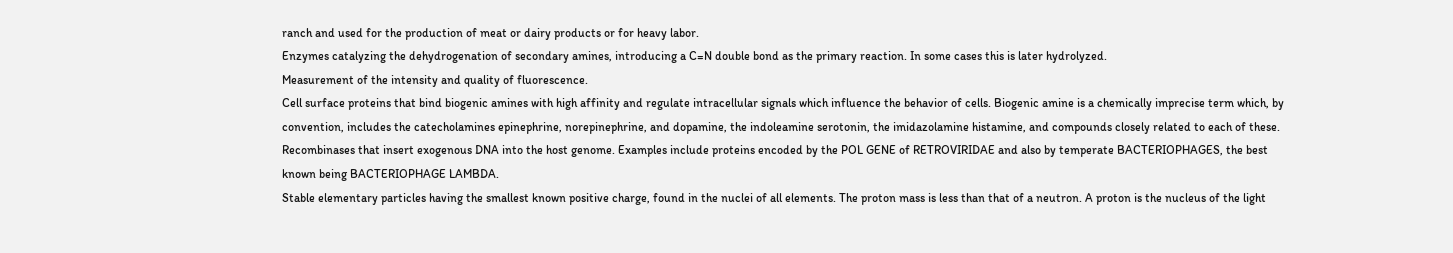ranch and used for the production of meat or dairy products or for heavy labor.
Enzymes catalyzing the dehydrogenation of secondary amines, introducing a C=N double bond as the primary reaction. In some cases this is later hydrolyzed.
Measurement of the intensity and quality of fluorescence.
Cell surface proteins that bind biogenic amines with high affinity and regulate intracellular signals which influence the behavior of cells. Biogenic amine is a chemically imprecise term which, by convention, includes the catecholamines epinephrine, norepinephrine, and dopamine, the indoleamine serotonin, the imidazolamine histamine, and compounds closely related to each of these.
Recombinases that insert exogenous DNA into the host genome. Examples include proteins encoded by the POL GENE of RETROVIRIDAE and also by temperate BACTERIOPHAGES, the best known being BACTERIOPHAGE LAMBDA.
Stable elementary particles having the smallest known positive charge, found in the nuclei of all elements. The proton mass is less than that of a neutron. A proton is the nucleus of the light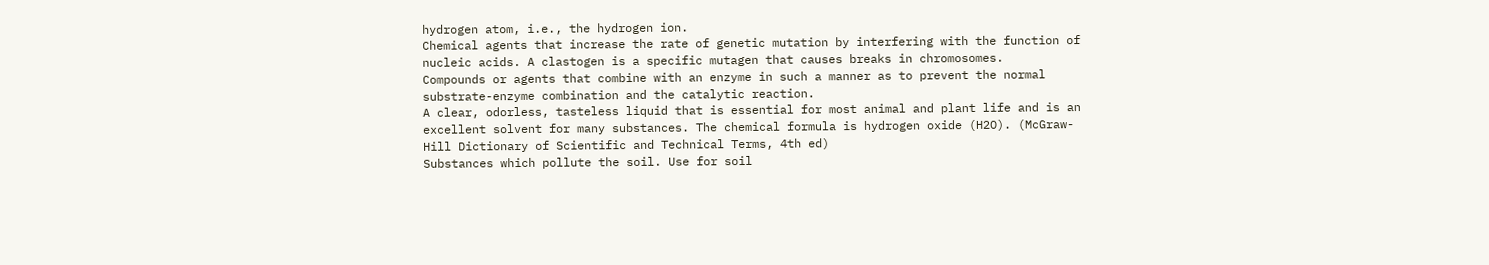hydrogen atom, i.e., the hydrogen ion.
Chemical agents that increase the rate of genetic mutation by interfering with the function of nucleic acids. A clastogen is a specific mutagen that causes breaks in chromosomes.
Compounds or agents that combine with an enzyme in such a manner as to prevent the normal substrate-enzyme combination and the catalytic reaction.
A clear, odorless, tasteless liquid that is essential for most animal and plant life and is an excellent solvent for many substances. The chemical formula is hydrogen oxide (H2O). (McGraw-Hill Dictionary of Scientific and Technical Terms, 4th ed)
Substances which pollute the soil. Use for soil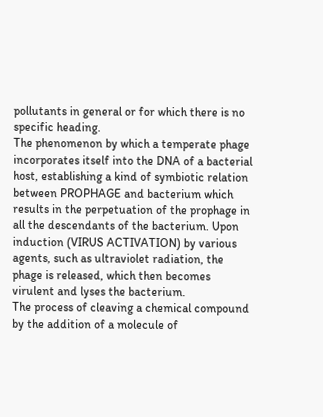pollutants in general or for which there is no specific heading.
The phenomenon by which a temperate phage incorporates itself into the DNA of a bacterial host, establishing a kind of symbiotic relation between PROPHAGE and bacterium which results in the perpetuation of the prophage in all the descendants of the bacterium. Upon induction (VIRUS ACTIVATION) by various agents, such as ultraviolet radiation, the phage is released, which then becomes virulent and lyses the bacterium.
The process of cleaving a chemical compound by the addition of a molecule of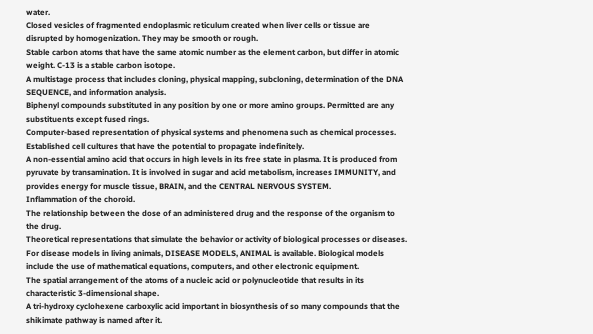water.
Closed vesicles of fragmented endoplasmic reticulum created when liver cells or tissue are disrupted by homogenization. They may be smooth or rough.
Stable carbon atoms that have the same atomic number as the element carbon, but differ in atomic weight. C-13 is a stable carbon isotope.
A multistage process that includes cloning, physical mapping, subcloning, determination of the DNA SEQUENCE, and information analysis.
Biphenyl compounds substituted in any position by one or more amino groups. Permitted are any substituents except fused rings.
Computer-based representation of physical systems and phenomena such as chemical processes.
Established cell cultures that have the potential to propagate indefinitely.
A non-essential amino acid that occurs in high levels in its free state in plasma. It is produced from pyruvate by transamination. It is involved in sugar and acid metabolism, increases IMMUNITY, and provides energy for muscle tissue, BRAIN, and the CENTRAL NERVOUS SYSTEM.
Inflammation of the choroid.
The relationship between the dose of an administered drug and the response of the organism to the drug.
Theoretical representations that simulate the behavior or activity of biological processes or diseases. For disease models in living animals, DISEASE MODELS, ANIMAL is available. Biological models include the use of mathematical equations, computers, and other electronic equipment.
The spatial arrangement of the atoms of a nucleic acid or polynucleotide that results in its characteristic 3-dimensional shape.
A tri-hydroxy cyclohexene carboxylic acid important in biosynthesis of so many compounds that the shikimate pathway is named after it.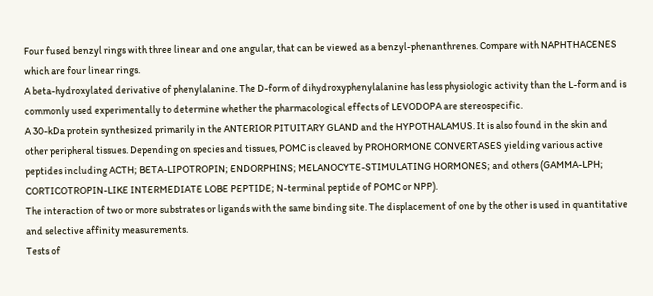Four fused benzyl rings with three linear and one angular, that can be viewed as a benzyl-phenanthrenes. Compare with NAPHTHACENES which are four linear rings.
A beta-hydroxylated derivative of phenylalanine. The D-form of dihydroxyphenylalanine has less physiologic activity than the L-form and is commonly used experimentally to determine whether the pharmacological effects of LEVODOPA are stereospecific.
A 30-kDa protein synthesized primarily in the ANTERIOR PITUITARY GLAND and the HYPOTHALAMUS. It is also found in the skin and other peripheral tissues. Depending on species and tissues, POMC is cleaved by PROHORMONE CONVERTASES yielding various active peptides including ACTH; BETA-LIPOTROPIN; ENDORPHINS; MELANOCYTE-STIMULATING HORMONES; and others (GAMMA-LPH; CORTICOTROPIN-LIKE INTERMEDIATE LOBE PEPTIDE; N-terminal peptide of POMC or NPP).
The interaction of two or more substrates or ligands with the same binding site. The displacement of one by the other is used in quantitative and selective affinity measurements.
Tests of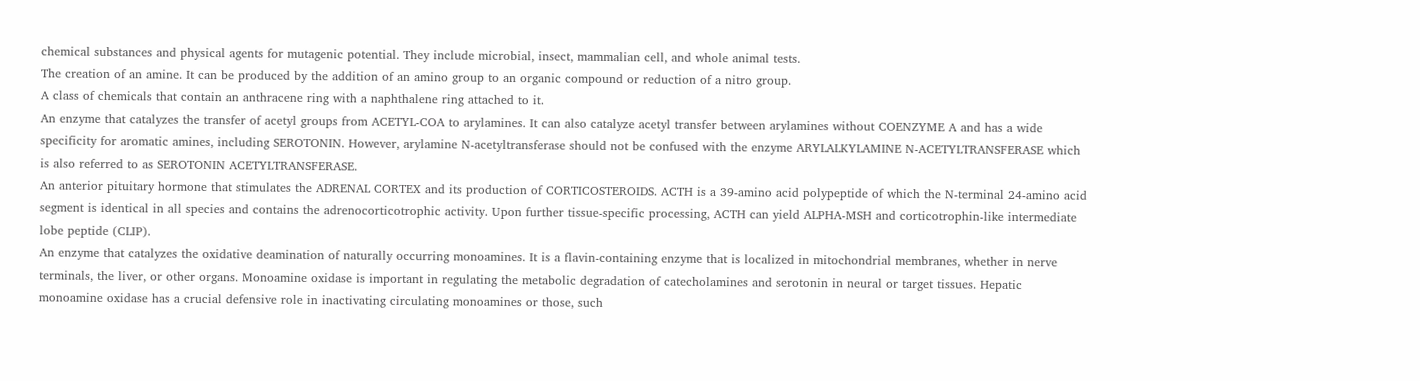chemical substances and physical agents for mutagenic potential. They include microbial, insect, mammalian cell, and whole animal tests.
The creation of an amine. It can be produced by the addition of an amino group to an organic compound or reduction of a nitro group.
A class of chemicals that contain an anthracene ring with a naphthalene ring attached to it.
An enzyme that catalyzes the transfer of acetyl groups from ACETYL-COA to arylamines. It can also catalyze acetyl transfer between arylamines without COENZYME A and has a wide specificity for aromatic amines, including SEROTONIN. However, arylamine N-acetyltransferase should not be confused with the enzyme ARYLALKYLAMINE N-ACETYLTRANSFERASE which is also referred to as SEROTONIN ACETYLTRANSFERASE.
An anterior pituitary hormone that stimulates the ADRENAL CORTEX and its production of CORTICOSTEROIDS. ACTH is a 39-amino acid polypeptide of which the N-terminal 24-amino acid segment is identical in all species and contains the adrenocorticotrophic activity. Upon further tissue-specific processing, ACTH can yield ALPHA-MSH and corticotrophin-like intermediate lobe peptide (CLIP).
An enzyme that catalyzes the oxidative deamination of naturally occurring monoamines. It is a flavin-containing enzyme that is localized in mitochondrial membranes, whether in nerve terminals, the liver, or other organs. Monoamine oxidase is important in regulating the metabolic degradation of catecholamines and serotonin in neural or target tissues. Hepatic monoamine oxidase has a crucial defensive role in inactivating circulating monoamines or those, such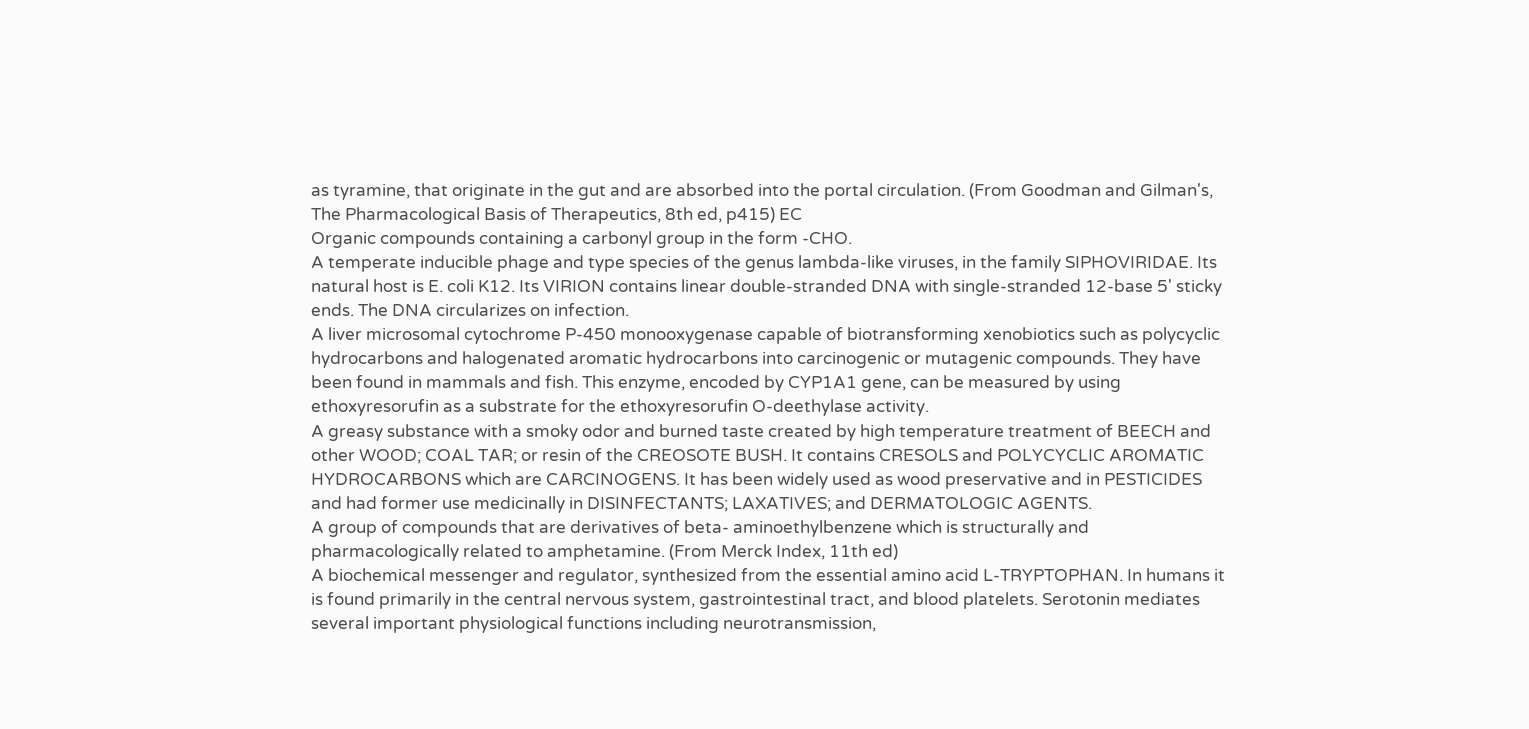as tyramine, that originate in the gut and are absorbed into the portal circulation. (From Goodman and Gilman's, The Pharmacological Basis of Therapeutics, 8th ed, p415) EC
Organic compounds containing a carbonyl group in the form -CHO.
A temperate inducible phage and type species of the genus lambda-like viruses, in the family SIPHOVIRIDAE. Its natural host is E. coli K12. Its VIRION contains linear double-stranded DNA with single-stranded 12-base 5' sticky ends. The DNA circularizes on infection.
A liver microsomal cytochrome P-450 monooxygenase capable of biotransforming xenobiotics such as polycyclic hydrocarbons and halogenated aromatic hydrocarbons into carcinogenic or mutagenic compounds. They have been found in mammals and fish. This enzyme, encoded by CYP1A1 gene, can be measured by using ethoxyresorufin as a substrate for the ethoxyresorufin O-deethylase activity.
A greasy substance with a smoky odor and burned taste created by high temperature treatment of BEECH and other WOOD; COAL TAR; or resin of the CREOSOTE BUSH. It contains CRESOLS and POLYCYCLIC AROMATIC HYDROCARBONS which are CARCINOGENS. It has been widely used as wood preservative and in PESTICIDES and had former use medicinally in DISINFECTANTS; LAXATIVES; and DERMATOLOGIC AGENTS.
A group of compounds that are derivatives of beta- aminoethylbenzene which is structurally and pharmacologically related to amphetamine. (From Merck Index, 11th ed)
A biochemical messenger and regulator, synthesized from the essential amino acid L-TRYPTOPHAN. In humans it is found primarily in the central nervous system, gastrointestinal tract, and blood platelets. Serotonin mediates several important physiological functions including neurotransmission,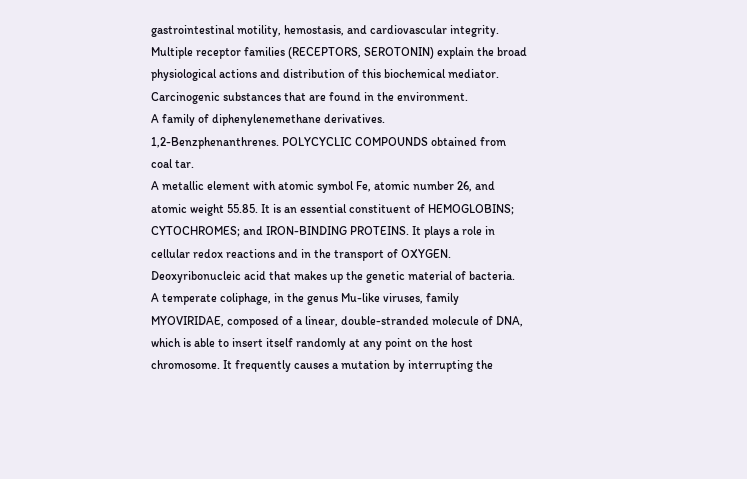gastrointestinal motility, hemostasis, and cardiovascular integrity. Multiple receptor families (RECEPTORS, SEROTONIN) explain the broad physiological actions and distribution of this biochemical mediator.
Carcinogenic substances that are found in the environment.
A family of diphenylenemethane derivatives.
1,2-Benzphenanthrenes. POLYCYCLIC COMPOUNDS obtained from coal tar.
A metallic element with atomic symbol Fe, atomic number 26, and atomic weight 55.85. It is an essential constituent of HEMOGLOBINS; CYTOCHROMES; and IRON-BINDING PROTEINS. It plays a role in cellular redox reactions and in the transport of OXYGEN.
Deoxyribonucleic acid that makes up the genetic material of bacteria.
A temperate coliphage, in the genus Mu-like viruses, family MYOVIRIDAE, composed of a linear, double-stranded molecule of DNA, which is able to insert itself randomly at any point on the host chromosome. It frequently causes a mutation by interrupting the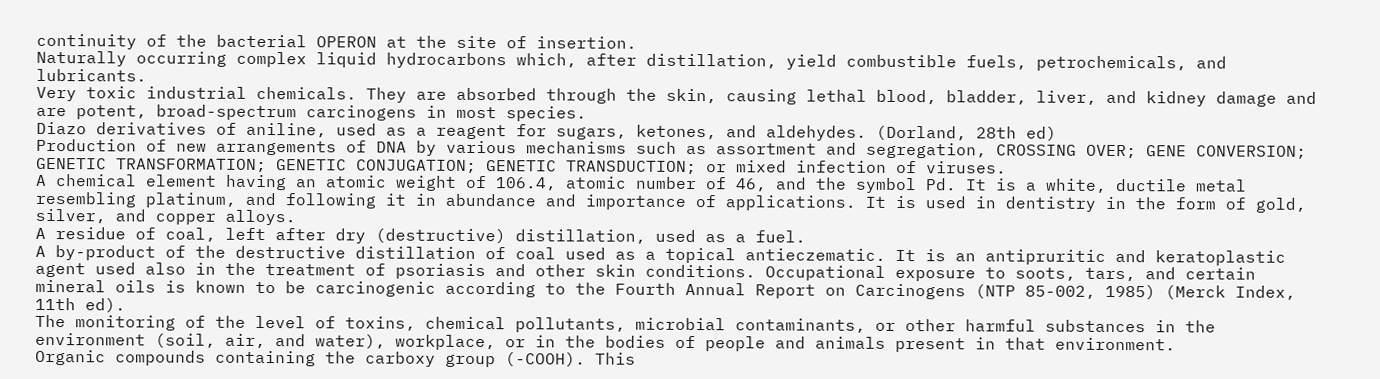continuity of the bacterial OPERON at the site of insertion.
Naturally occurring complex liquid hydrocarbons which, after distillation, yield combustible fuels, petrochemicals, and lubricants.
Very toxic industrial chemicals. They are absorbed through the skin, causing lethal blood, bladder, liver, and kidney damage and are potent, broad-spectrum carcinogens in most species.
Diazo derivatives of aniline, used as a reagent for sugars, ketones, and aldehydes. (Dorland, 28th ed)
Production of new arrangements of DNA by various mechanisms such as assortment and segregation, CROSSING OVER; GENE CONVERSION; GENETIC TRANSFORMATION; GENETIC CONJUGATION; GENETIC TRANSDUCTION; or mixed infection of viruses.
A chemical element having an atomic weight of 106.4, atomic number of 46, and the symbol Pd. It is a white, ductile metal resembling platinum, and following it in abundance and importance of applications. It is used in dentistry in the form of gold, silver, and copper alloys.
A residue of coal, left after dry (destructive) distillation, used as a fuel.
A by-product of the destructive distillation of coal used as a topical antieczematic. It is an antipruritic and keratoplastic agent used also in the treatment of psoriasis and other skin conditions. Occupational exposure to soots, tars, and certain mineral oils is known to be carcinogenic according to the Fourth Annual Report on Carcinogens (NTP 85-002, 1985) (Merck Index, 11th ed).
The monitoring of the level of toxins, chemical pollutants, microbial contaminants, or other harmful substances in the environment (soil, air, and water), workplace, or in the bodies of people and animals present in that environment.
Organic compounds containing the carboxy group (-COOH). This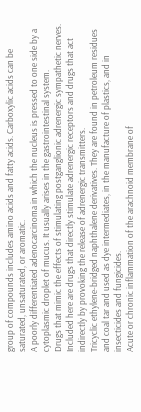group of compounds includes amino acids and fatty acids. Carboxylic acids can be saturated, unsaturated, or aromatic.
A poorly differentiated adenocarcinoma in which the nucleus is pressed to one side by a cytoplasmic droplet of mucus. It usually arises in the gastrointestinal system.
Drugs that mimic the effects of stimulating postganglionic adrenergic sympathetic nerves. Included here are drugs that directly stimulate adrenergic receptors and drugs that act indirectly by provoking the release of adrenergic transmitters.
Tricyclic ethylene-bridged naphthalene derivatives. They are found in petroleum residues and coal tar and used as dye intermediates, in the manufacture of plastics, and in insecticides and fungicides.
Acute or chronic inflammation of the arachnoid membrane of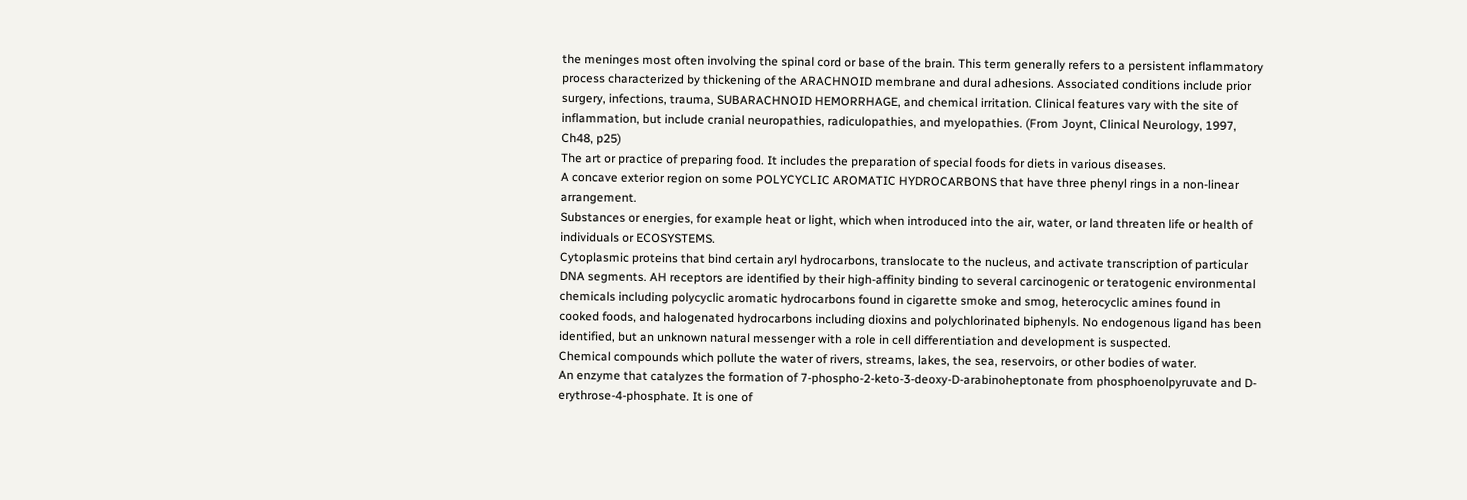the meninges most often involving the spinal cord or base of the brain. This term generally refers to a persistent inflammatory process characterized by thickening of the ARACHNOID membrane and dural adhesions. Associated conditions include prior surgery, infections, trauma, SUBARACHNOID HEMORRHAGE, and chemical irritation. Clinical features vary with the site of inflammation, but include cranial neuropathies, radiculopathies, and myelopathies. (From Joynt, Clinical Neurology, 1997, Ch48, p25)
The art or practice of preparing food. It includes the preparation of special foods for diets in various diseases.
A concave exterior region on some POLYCYCLIC AROMATIC HYDROCARBONS that have three phenyl rings in a non-linear arrangement.
Substances or energies, for example heat or light, which when introduced into the air, water, or land threaten life or health of individuals or ECOSYSTEMS.
Cytoplasmic proteins that bind certain aryl hydrocarbons, translocate to the nucleus, and activate transcription of particular DNA segments. AH receptors are identified by their high-affinity binding to several carcinogenic or teratogenic environmental chemicals including polycyclic aromatic hydrocarbons found in cigarette smoke and smog, heterocyclic amines found in cooked foods, and halogenated hydrocarbons including dioxins and polychlorinated biphenyls. No endogenous ligand has been identified, but an unknown natural messenger with a role in cell differentiation and development is suspected.
Chemical compounds which pollute the water of rivers, streams, lakes, the sea, reservoirs, or other bodies of water.
An enzyme that catalyzes the formation of 7-phospho-2-keto-3-deoxy-D-arabinoheptonate from phosphoenolpyruvate and D-erythrose-4-phosphate. It is one of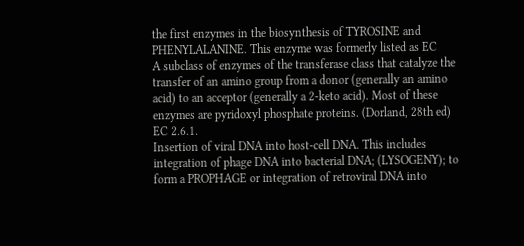the first enzymes in the biosynthesis of TYROSINE and PHENYLALANINE. This enzyme was formerly listed as EC
A subclass of enzymes of the transferase class that catalyze the transfer of an amino group from a donor (generally an amino acid) to an acceptor (generally a 2-keto acid). Most of these enzymes are pyridoxyl phosphate proteins. (Dorland, 28th ed) EC 2.6.1.
Insertion of viral DNA into host-cell DNA. This includes integration of phage DNA into bacterial DNA; (LYSOGENY); to form a PROPHAGE or integration of retroviral DNA into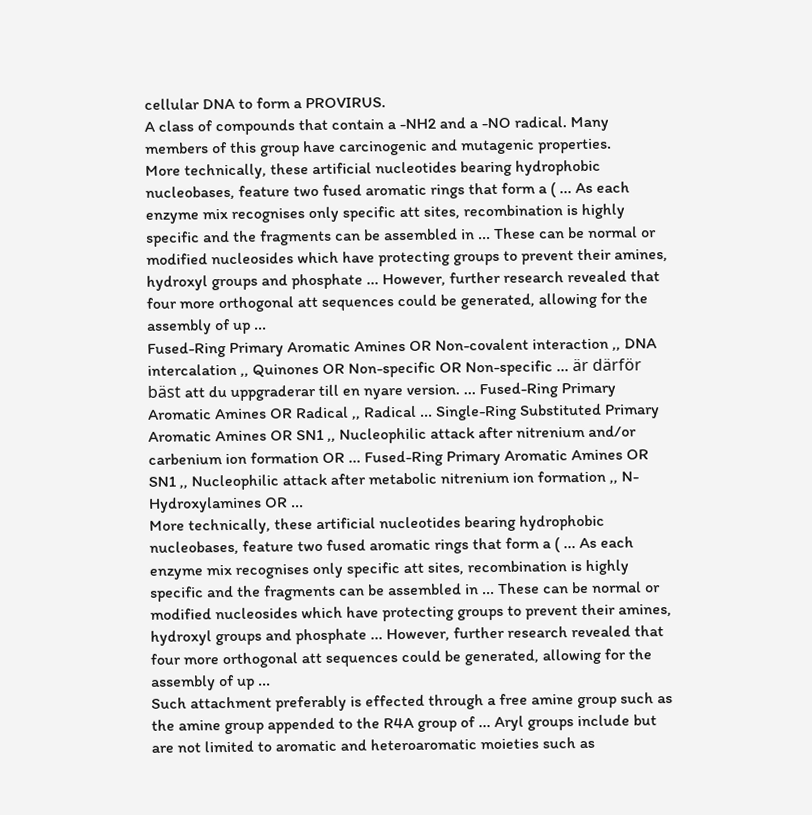cellular DNA to form a PROVIRUS.
A class of compounds that contain a -NH2 and a -NO radical. Many members of this group have carcinogenic and mutagenic properties.
More technically, these artificial nucleotides bearing hydrophobic nucleobases, feature two fused aromatic rings that form a ( ... As each enzyme mix recognises only specific att sites, recombination is highly specific and the fragments can be assembled in ... These can be normal or modified nucleosides which have protecting groups to prevent their amines, hydroxyl groups and phosphate ... However, further research revealed that four more orthogonal att sequences could be generated, allowing for the assembly of up ...
Fused-Ring Primary Aromatic Amines OR Non-covalent interaction ,, DNA intercalation ,, Quinones OR Non-specific OR Non-specific ... är därför bäst att du uppgraderar till en nyare version. ... Fused-Ring Primary Aromatic Amines OR Radical ,, Radical ... Single-Ring Substituted Primary Aromatic Amines OR SN1 ,, Nucleophilic attack after nitrenium and/or carbenium ion formation OR ... Fused-Ring Primary Aromatic Amines OR SN1 ,, Nucleophilic attack after metabolic nitrenium ion formation ,, N-Hydroxylamines OR ...
More technically, these artificial nucleotides bearing hydrophobic nucleobases, feature two fused aromatic rings that form a ( ... As each enzyme mix recognises only specific att sites, recombination is highly specific and the fragments can be assembled in ... These can be normal or modified nucleosides which have protecting groups to prevent their amines, hydroxyl groups and phosphate ... However, further research revealed that four more orthogonal att sequences could be generated, allowing for the assembly of up ...
Such attachment preferably is effected through a free amine group such as the amine group appended to the R4A group of ... Aryl groups include but are not limited to aromatic and heteroaromatic moieties such as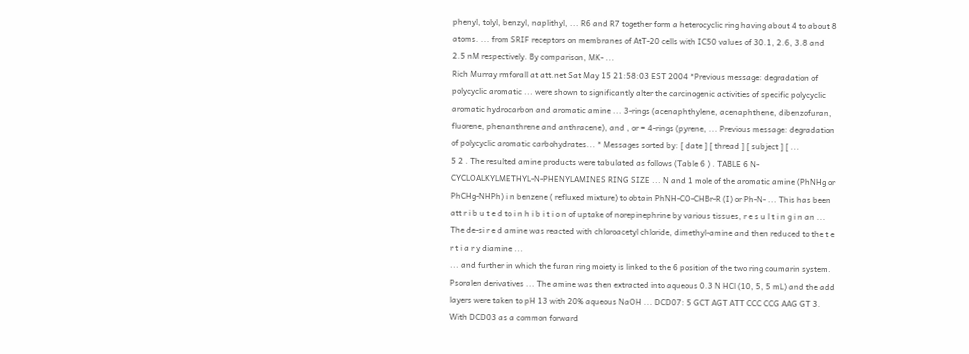phenyl, tolyl, benzyl, naplithyl, ... R6 and R7 together form a heterocyclic ring having about 4 to about 8 atoms. ... from SRIF receptors on membranes of AtT-20 cells with IC50 values of 30.1, 2.6, 3.8 and 2.5 nM respectively. By comparison, MK- ...
Rich Murray rmforall at att.net Sat May 15 21:58:03 EST 2004 *Previous message: degradation of polycyclic aromatic ... were shown to significantly alter the carcinogenic activities of specific polycyclic aromatic hydrocarbon and aromatic amine ... 3-rings (acenaphthylene, acenaphthene, dibenzofuran, fluorene, phenanthrene and anthracene), and , or = 4-rings (pyrene, ... Previous message: degradation of polycyclic aromatic carbohydrates... * Messages sorted by: [ date ] [ thread ] [ subject ] [ ...
5 2 . The resulted amine products were tabulated as follows (Table 6 ) . TABLE 6 N-CYCLOALKYLMETHYL-N-PHENYLAMINES RING SIZE ... N and 1 mole of the aromatic amine (PhNHg or PhCHg-NHPh) i n benzene ( refluxed mixture) to obtain PhNH-CO-CHBr-R (I) or Ph-N- ... This has been att r i b u t e d to i n h i b i t i o n of uptake of norepinephrine by various tissues, r e s u l t i n g i n an ... The de-si r e d amine was reacted with chloroacetyl chloride, dimethyl-amine and then reduced to the t e r t i a r y diamine ...
... and further in which the furan ring moiety is linked to the 6 position of the two ring coumarin system. Psoralen derivatives ... The amine was then extracted into aqueous 0.3 N HCl (10, 5, 5 mL) and the add layers were taken to pH 13 with 20% aqueous NaOH ... DCD07: 5 GCT AGT ATT CCC CCG AAG GT 3. With DCD03 as a common forward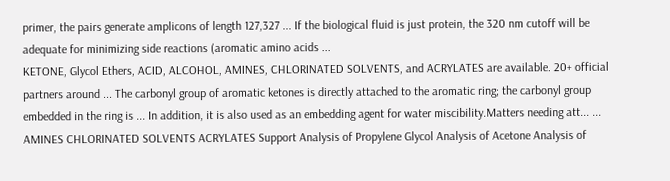primer, the pairs generate amplicons of length 127,327 ... If the biological fluid is just protein, the 320 nm cutoff will be adequate for minimizing side reactions (aromatic amino acids ...
KETONE, Glycol Ethers, ACID, ALCOHOL, AMINES, CHLORINATED SOLVENTS, and ACRYLATES are available. 20+ official partners around ... The carbonyl group of aromatic ketones is directly attached to the aromatic ring; the carbonyl group embedded in the ring is ... In addition, it is also used as an embedding agent for water miscibility.Matters needing att... ... AMINES CHLORINATED SOLVENTS ACRYLATES Support Analysis of Propylene Glycol Analysis of Acetone Analysis of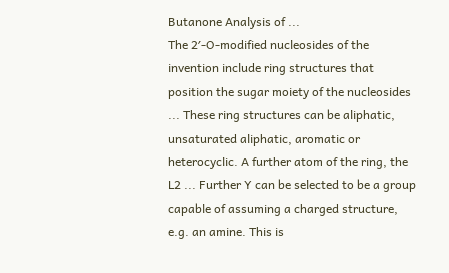Butanone Analysis of ...
The 2′-O-modified nucleosides of the invention include ring structures that position the sugar moiety of the nucleosides ... These ring structures can be aliphatic, unsaturated aliphatic, aromatic or heterocyclic. A further atom of the ring, the L2 ... Further Y can be selected to be a group capable of assuming a charged structure, e.g. an amine. This is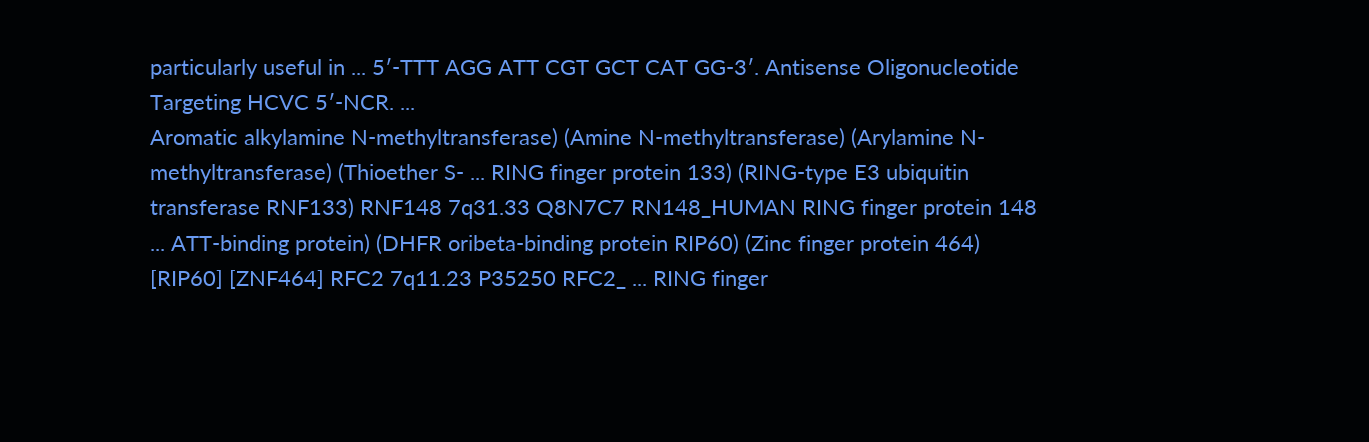particularly useful in ... 5′-TTT AGG ATT CGT GCT CAT GG-3′. Antisense Oligonucleotide Targeting HCVC 5′-NCR. ...
Aromatic alkylamine N-methyltransferase) (Amine N-methyltransferase) (Arylamine N-methyltransferase) (Thioether S- ... RING finger protein 133) (RING-type E3 ubiquitin transferase RNF133) RNF148 7q31.33 Q8N7C7 RN148_HUMAN RING finger protein 148 ... ATT-binding protein) (DHFR oribeta-binding protein RIP60) (Zinc finger protein 464) [RIP60] [ZNF464] RFC2 7q11.23 P35250 RFC2_ ... RING finger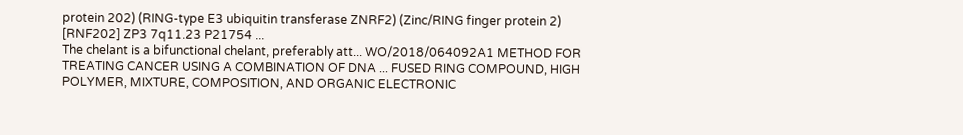protein 202) (RING-type E3 ubiquitin transferase ZNRF2) (Zinc/RING finger protein 2) [RNF202] ZP3 7q11.23 P21754 ...
The chelant is a bifunctional chelant, preferably att... WO/2018/064092A1 METHOD FOR TREATING CANCER USING A COMBINATION OF DNA ... FUSED RING COMPOUND, HIGH POLYMER, MIXTURE, COMPOSITION, AND ORGANIC ELECTRONIC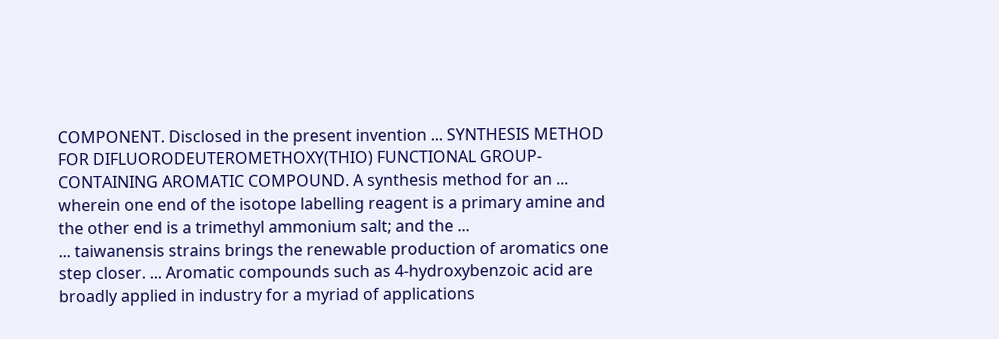COMPONENT. Disclosed in the present invention ... SYNTHESIS METHOD FOR DIFLUORODEUTEROMETHOXY(THIO) FUNCTIONAL GROUP-CONTAINING AROMATIC COMPOUND. A synthesis method for an ... wherein one end of the isotope labelling reagent is a primary amine and the other end is a trimethyl ammonium salt; and the ...
... taiwanensis strains brings the renewable production of aromatics one step closer. ... Aromatic compounds such as 4-hydroxybenzoic acid are broadly applied in industry for a myriad of applications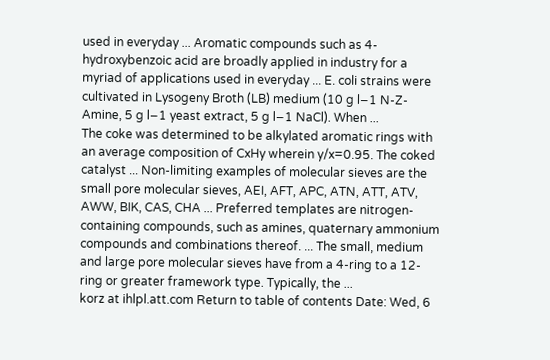used in everyday ... Aromatic compounds such as 4-hydroxybenzoic acid are broadly applied in industry for a myriad of applications used in everyday ... E. coli strains were cultivated in Lysogeny Broth (LB) medium (10 g l−1 N-Z-Amine, 5 g l−1 yeast extract, 5 g l−1 NaCl). When ...
The coke was determined to be alkylated aromatic rings with an average composition of CxHy wherein y/x=0.95. The coked catalyst ... Non-limiting examples of molecular sieves are the small pore molecular sieves, AEI, AFT, APC, ATN, ATT, ATV, AWW, BIK, CAS, CHA ... Preferred templates are nitrogen-containing compounds, such as amines, quaternary ammonium compounds and combinations thereof. ... The small, medium and large pore molecular sieves have from a 4-ring to a 12-ring or greater framework type. Typically, the ...
korz at ihlpl.att.com Return to table of contents Date: Wed, 6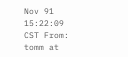Nov 91 15:22:09 CST From: tomm at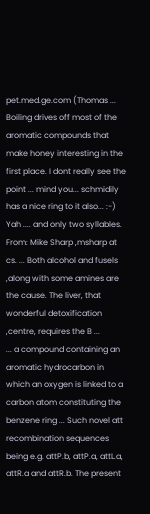pet.med.ge.com (Thomas ... Boiling drives off most of the aromatic compounds that make honey interesting in the first place. I dont really see the point ... mind you... schmidily has a nice ring to it also... :-) Yah .... and only two syllables. From: Mike Sharp ,msharp at cs. ... Both alcohol and fusels ,along with some amines are the cause. The liver, that wonderful detoxification ,centre, requires the B ...
... a compound containing an aromatic hydrocarbon in which an oxygen is linked to a carbon atom constituting the benzene ring ... Such novel att recombination sequences being e.g. attP.b, attP.a, attL.a, attR.a and attR.b. The present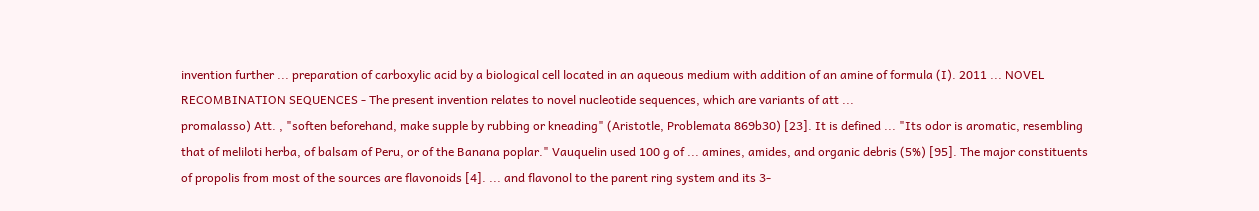invention further ... preparation of carboxylic acid by a biological cell located in an aqueous medium with addition of an amine of formula (I). 2011 ... NOVEL RECOMBINATION SEQUENCES - The present invention relates to novel nucleotide sequences, which are variants of att ...
promalasso) Att. , "soften beforehand, make supple by rubbing or kneading" (Aristotle, Problemata 869b30) [23]. It is defined ... "Its odor is aromatic, resembling that of meliloti herba, of balsam of Peru, or of the Banana poplar." Vauquelin used 100 g of ... amines, amides, and organic debris (5%) [95]. The major constituents of propolis from most of the sources are flavonoids [4]. ... and flavonol to the parent ring system and its 3-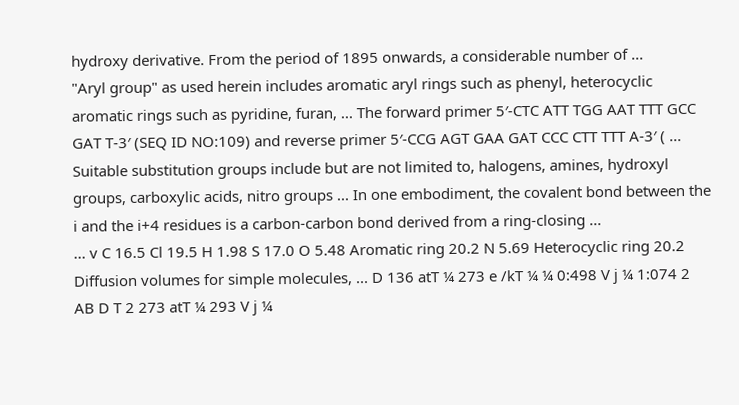hydroxy derivative. From the period of 1895 onwards, a considerable number of ...
"Aryl group" as used herein includes aromatic aryl rings such as phenyl, heterocyclic aromatic rings such as pyridine, furan, ... The forward primer 5′-CTC ATT TGG AAT TTT GCC GAT T-3′ (SEQ ID NO:109) and reverse primer 5′-CCG AGT GAA GAT CCC CTT TTT A-3′ ( ... Suitable substitution groups include but are not limited to, halogens, amines, hydroxyl groups, carboxylic acids, nitro groups ... In one embodiment, the covalent bond between the i and the i+4 residues is a carbon-carbon bond derived from a ring-closing ...
... v C 16.5 Cl 19.5 H 1.98 S 17.0 O 5.48 Aromatic ring 20.2 N 5.69 Heterocyclic ring 20.2 Diffusion volumes for simple molecules, ... D 136 atT ¼ 273 e /kT ¼ ¼ 0:498 V j ¼ 1:074 2 AB D T 2 273 atT ¼ 293 V j ¼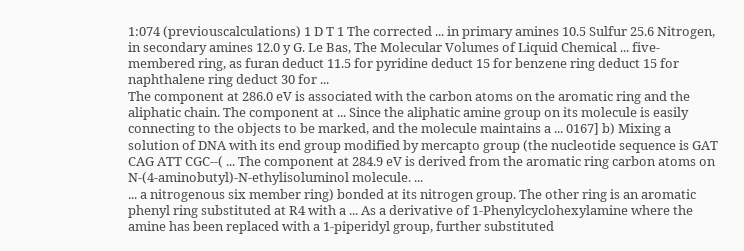1:074 (previouscalculations) 1 D T 1 The corrected ... in primary amines 10.5 Sulfur 25.6 Nitrogen, in secondary amines 12.0 y G. Le Bas, The Molecular Volumes of Liquid Chemical ... five-membered ring, as furan deduct 11.5 for pyridine deduct 15 for benzene ring deduct 15 for naphthalene ring deduct 30 for ...
The component at 286.0 eV is associated with the carbon atoms on the aromatic ring and the aliphatic chain. The component at ... Since the aliphatic amine group on its molecule is easily connecting to the objects to be marked, and the molecule maintains a ... 0167] b) Mixing a solution of DNA with its end group modified by mercapto group (the nucleotide sequence is GAT CAG ATT CGC--( ... The component at 284.9 eV is derived from the aromatic ring carbon atoms on N-(4-aminobutyl)-N-ethylisoluminol molecule. ...
... a nitrogenous six member ring) bonded at its nitrogen group. The other ring is an aromatic phenyl ring substituted at R4 with a ... As a derivative of 1-Phenylcyclohexylamine where the amine has been replaced with a 1-piperidyl group, further substituted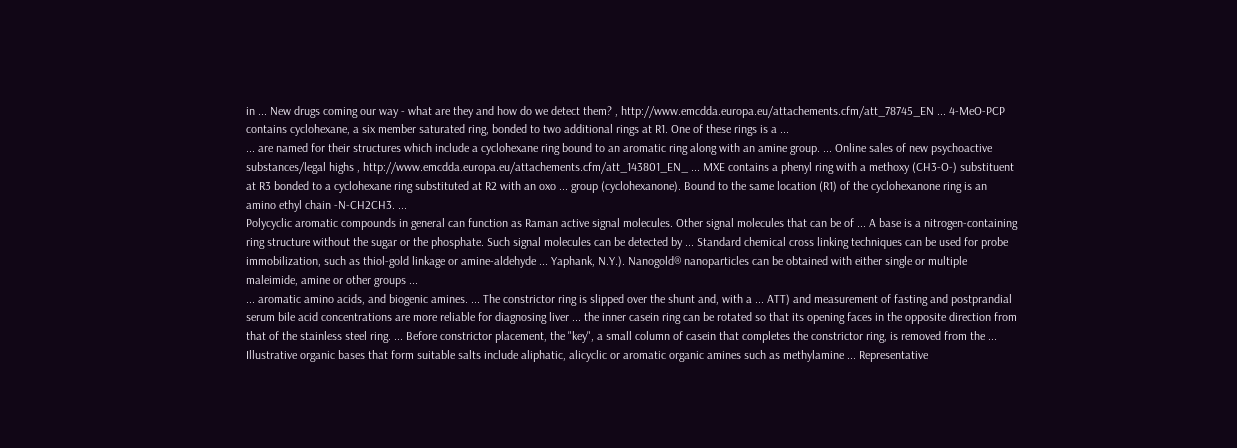in ... New drugs coming our way - what are they and how do we detect them? , http://www.emcdda.europa.eu/attachements.cfm/att_78745_EN ... 4-MeO-PCP contains cyclohexane, a six member saturated ring, bonded to two additional rings at R1. One of these rings is a ...
... are named for their structures which include a cyclohexane ring bound to an aromatic ring along with an amine group. ... Online sales of new psychoactive substances/legal highs , http://www.emcdda.europa.eu/attachements.cfm/att_143801_EN_ ... MXE contains a phenyl ring with a methoxy (CH3-O-) substituent at R3 bonded to a cyclohexane ring substituted at R2 with an oxo ... group (cyclohexanone). Bound to the same location (R1) of the cyclohexanone ring is an amino ethyl chain -N-CH2CH3. ...
Polycyclic aromatic compounds in general can function as Raman active signal molecules. Other signal molecules that can be of ... A base is a nitrogen-containing ring structure without the sugar or the phosphate. Such signal molecules can be detected by ... Standard chemical cross linking techniques can be used for probe immobilization, such as thiol-gold linkage or amine-aldehyde ... Yaphank, N.Y.). Nanogold® nanoparticles can be obtained with either single or multiple maleimide, amine or other groups ...
... aromatic amino acids, and biogenic amines. ... The constrictor ring is slipped over the shunt and, with a ... ATT) and measurement of fasting and postprandial serum bile acid concentrations are more reliable for diagnosing liver ... the inner casein ring can be rotated so that its opening faces in the opposite direction from that of the stainless steel ring. ... Before constrictor placement, the "key", a small column of casein that completes the constrictor ring, is removed from the ...
Illustrative organic bases that form suitable salts include aliphatic, alicyclic or aromatic organic amines such as methylamine ... Representative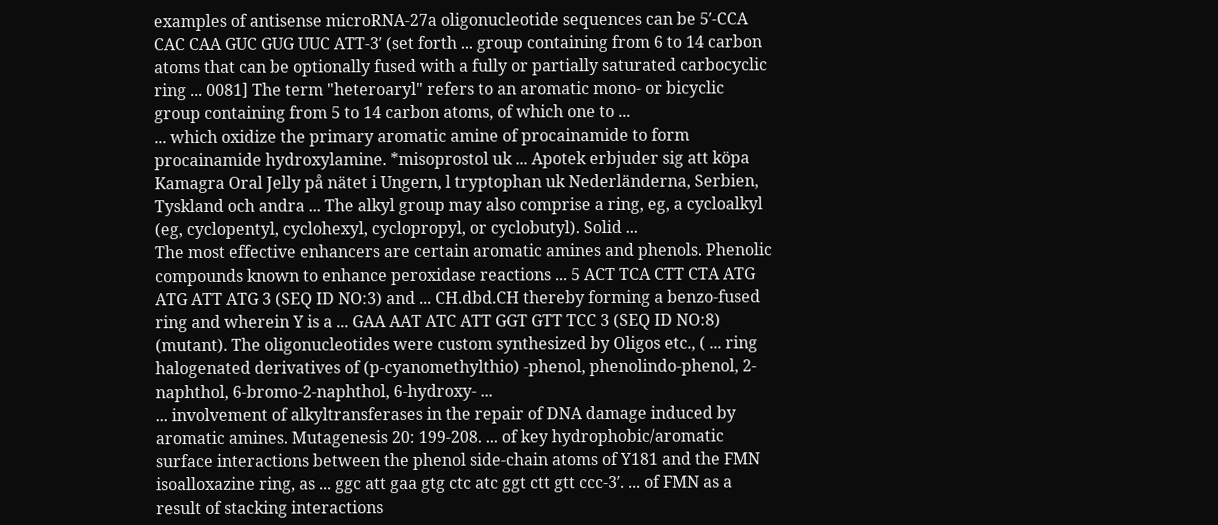examples of antisense microRNA-27a oligonucleotide sequences can be 5′-CCA CAC CAA GUC GUG UUC ATT-3′ (set forth ... group containing from 6 to 14 carbon atoms that can be optionally fused with a fully or partially saturated carbocyclic ring ... 0081] The term "heteroaryl" refers to an aromatic mono- or bicyclic group containing from 5 to 14 carbon atoms, of which one to ...
... which oxidize the primary aromatic amine of procainamide to form procainamide hydroxylamine. *misoprostol uk ... Apotek erbjuder sig att köpa Kamagra Oral Jelly på nätet i Ungern, l tryptophan uk Nederländerna, Serbien, Tyskland och andra ... The alkyl group may also comprise a ring, eg, a cycloalkyl (eg, cyclopentyl, cyclohexyl, cyclopropyl, or cyclobutyl). Solid ...
The most effective enhancers are certain aromatic amines and phenols. Phenolic compounds known to enhance peroxidase reactions ... 5 ACT TCA CTT CTA ATG ATG ATT ATG 3 (SEQ ID NO:3) and ... CH.dbd.CH thereby forming a benzo-fused ring and wherein Y is a ... GAA AAT ATC ATT GGT GTT TCC 3 (SEQ ID NO:8) (mutant). The oligonucleotides were custom synthesized by Oligos etc., ( ... ring halogenated derivatives of (p-cyanomethylthio) -phenol, phenolindo-phenol, 2-naphthol, 6-bromo-2-naphthol, 6-hydroxy- ...
... involvement of alkyltransferases in the repair of DNA damage induced by aromatic amines. Mutagenesis 20: 199-208. ... of key hydrophobic/aromatic surface interactions between the phenol side-chain atoms of Y181 and the FMN isoalloxazine ring, as ... ggc att gaa gtg ctc atc ggt ctt gtt ccc-3′. ... of FMN as a result of stacking interactions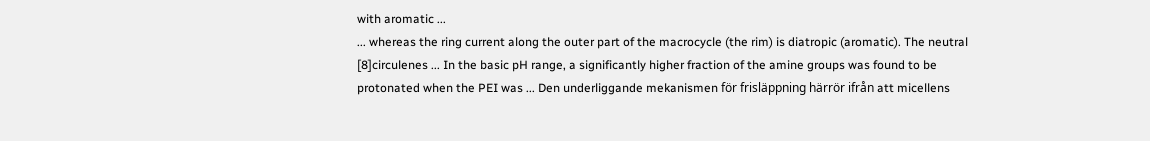with aromatic ...
... whereas the ring current along the outer part of the macrocycle (the rim) is diatropic (aromatic). The neutral [8]circulenes ... In the basic pH range, a significantly higher fraction of the amine groups was found to be protonated when the PEI was ... Den underliggande mekanismen för frisläppning härrör ifrån att micellens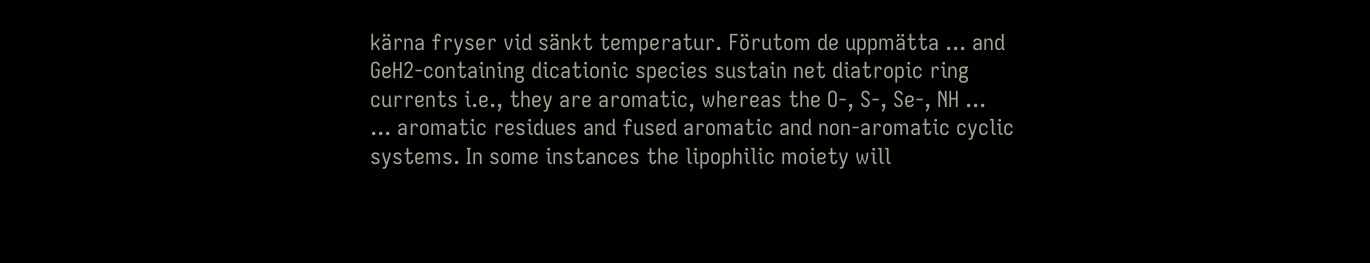kärna fryser vid sänkt temperatur. Förutom de uppmätta ... and GeH2-containing dicationic species sustain net diatropic ring currents i.e., they are aromatic, whereas the O-, S-, Se-, NH ...
... aromatic residues and fused aromatic and non-aromatic cyclic systems. In some instances the lipophilic moiety will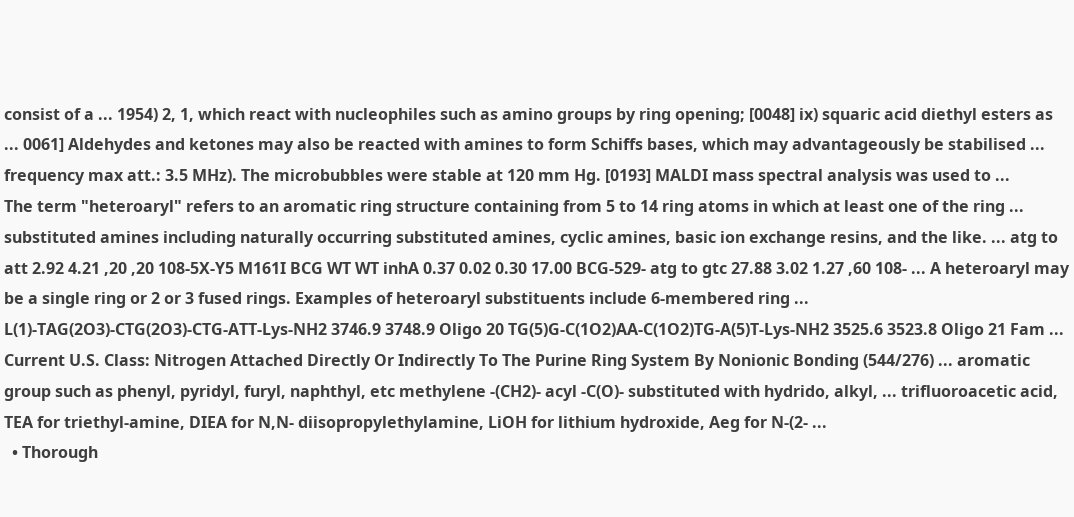consist of a ... 1954) 2, 1, which react with nucleophiles such as amino groups by ring opening; [0048] ix) squaric acid diethyl esters as ... 0061] Aldehydes and ketones may also be reacted with amines to form Schiffs bases, which may advantageously be stabilised ... frequency max att.: 3.5 MHz). The microbubbles were stable at 120 mm Hg. [0193] MALDI mass spectral analysis was used to ...
The term "heteroaryl" refers to an aromatic ring structure containing from 5 to 14 ring atoms in which at least one of the ring ... substituted amines including naturally occurring substituted amines, cyclic amines, basic ion exchange resins, and the like. ... atg to att 2.92 4.21 ,20 ,20 108-5X-Y5 M161I BCG WT WT inhA 0.37 0.02 0.30 17.00 BCG-529- atg to gtc 27.88 3.02 1.27 ,60 108- ... A heteroaryl may be a single ring or 2 or 3 fused rings. Examples of heteroaryl substituents include 6-membered ring ...
L(1)-TAG(2O3)-CTG(2O3)-CTG-ATT-Lys-NH2 3746.9 3748.9 Oligo 20 TG(5)G-C(1O2)AA-C(1O2)TG-A(5)T-Lys-NH2 3525.6 3523.8 Oligo 21 Fam ... Current U.S. Class: Nitrogen Attached Directly Or Indirectly To The Purine Ring System By Nonionic Bonding (544/276) ... aromatic group such as phenyl, pyridyl, furyl, naphthyl, etc methylene -(CH2)- acyl -C(O)- substituted with hydrido, alkyl, ... trifluoroacetic acid, TEA for triethyl-amine, DIEA for N,N- diisopropylethylamine, LiOH for lithium hydroxide, Aeg for N-(2- ...
  • Thorough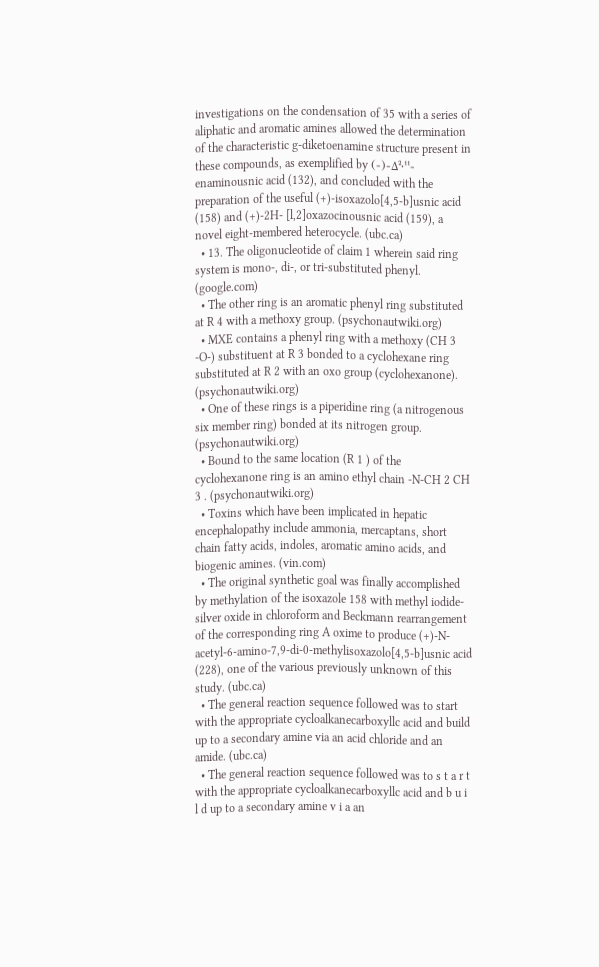investigations on the condensation of 35 with a series of aliphatic and aromatic amines allowed the determination of the characteristic g-diketoenamine structure present in these compounds, as exemplified by (-)-Δ²‧¹¹-enaminousnic acid (132), and concluded with the preparation of the useful (+)-isoxazolo[4,5-b]usnic acid (158) and (+)-2H- [l,2]oxazocinousnic acid (159), a novel eight-membered heterocycle. (ubc.ca)
  • 13. The oligonucleotide of claim 1 wherein said ring system is mono-, di-, or tri-substituted phenyl. (google.com)
  • The other ring is an aromatic phenyl ring substituted at R 4 with a methoxy group. (psychonautwiki.org)
  • MXE contains a phenyl ring with a methoxy (CH 3 -O-) substituent at R 3 bonded to a cyclohexane ring substituted at R 2 with an oxo group (cyclohexanone). (psychonautwiki.org)
  • One of these rings is a piperidine ring (a nitrogenous six member ring) bonded at its nitrogen group. (psychonautwiki.org)
  • Bound to the same location (R 1 ) of the cyclohexanone ring is an amino ethyl chain -N-CH 2 CH 3 . (psychonautwiki.org)
  • Toxins which have been implicated in hepatic encephalopathy include ammonia, mercaptans, short chain fatty acids, indoles, aromatic amino acids, and biogenic amines. (vin.com)
  • The original synthetic goal was finally accomplished by methylation of the isoxazole 158 with methyl iodide-silver oxide in chloroform and Beckmann rearrangement of the corresponding ring A oxime to produce (+)-N-acetyl-6-amino-7,9-di-0-methylisoxazolo[4,5-b]usnic acid (228), one of the various previously unknown of this study. (ubc.ca)
  • The general reaction sequence followed was to start with the appropriate cycloalkanecarboxyllc acid and build up to a secondary amine via an acid chloride and an amide. (ubc.ca)
  • The general reaction sequence followed was to s t a r t with the appropriate cycloalkanecarboxyllc acid and b u i l d up to a secondary amine v i a an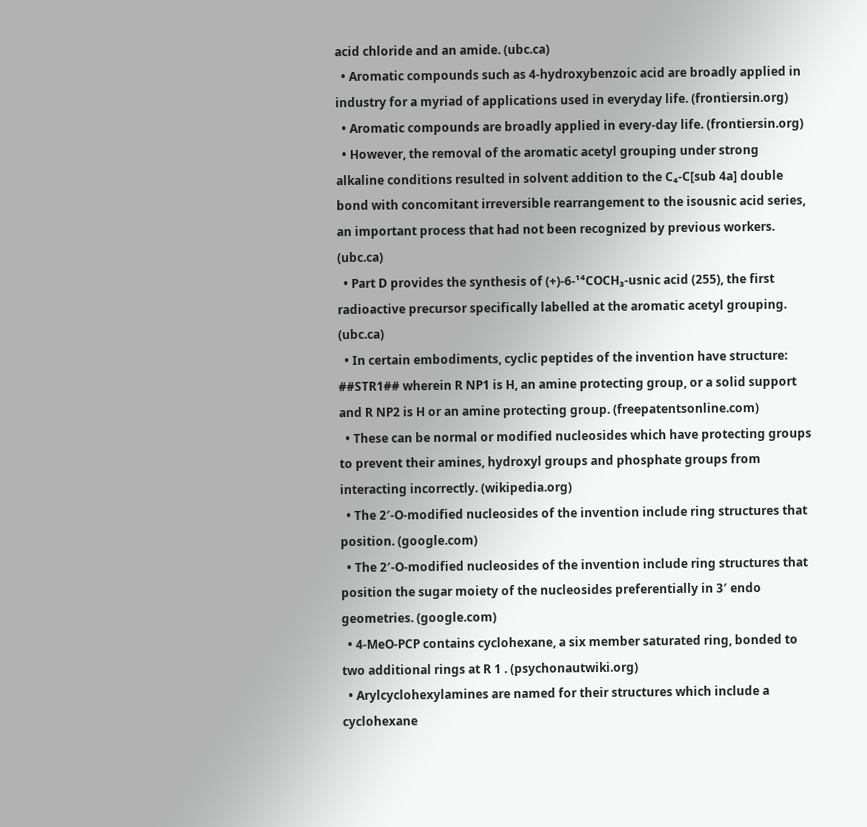acid chloride and an amide. (ubc.ca)
  • Aromatic compounds such as 4-hydroxybenzoic acid are broadly applied in industry for a myriad of applications used in everyday life. (frontiersin.org)
  • Aromatic compounds are broadly applied in every-day life. (frontiersin.org)
  • However, the removal of the aromatic acetyl grouping under strong alkaline conditions resulted in solvent addition to the C₄-C[sub 4a] double bond with concomitant irreversible rearrangement to the isousnic acid series, an important process that had not been recognized by previous workers. (ubc.ca)
  • Part D provides the synthesis of (+)-6-¹⁴COCH₃-usnic acid (255), the first radioactive precursor specifically labelled at the aromatic acetyl grouping. (ubc.ca)
  • In certain embodiments, cyclic peptides of the invention have structure: ##STR1## wherein R NP1 is H, an amine protecting group, or a solid support and R NP2 is H or an amine protecting group. (freepatentsonline.com)
  • These can be normal or modified nucleosides which have protecting groups to prevent their amines, hydroxyl groups and phosphate groups from interacting incorrectly. (wikipedia.org)
  • The 2′-O-modified nucleosides of the invention include ring structures that position. (google.com)
  • The 2′-O-modified nucleosides of the invention include ring structures that position the sugar moiety of the nucleosides preferentially in 3′ endo geometries. (google.com)
  • 4-MeO-PCP contains cyclohexane, a six member saturated ring, bonded to two additional rings at R 1 . (psychonautwiki.org)
  • Arylcyclohexylamines are named for their structures which include a cyclohexane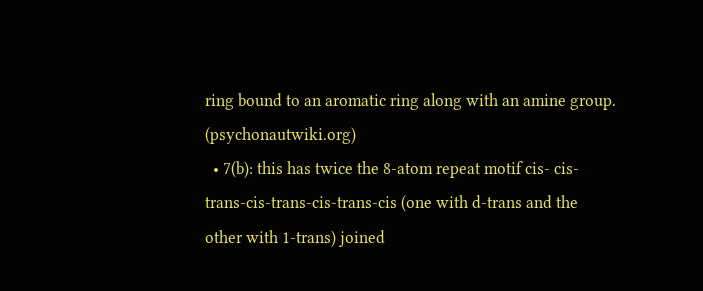ring bound to an aromatic ring along with an amine group. (psychonautwiki.org)
  • 7(b): this has twice the 8-atom repeat motif cis- cis-trans-cis-trans-cis-trans-cis (one with d-trans and the other with 1-trans) joined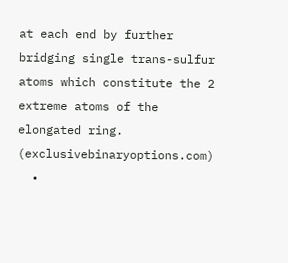at each end by further bridging single trans-sulfur atoms which constitute the 2 extreme atoms of the elongated ring. (exclusivebinaryoptions.com)
  •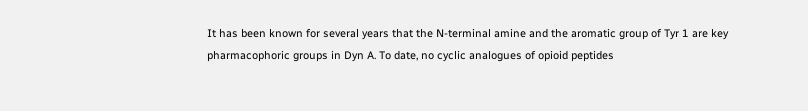It has been known for several years that the N-terminal amine and the aromatic group of Tyr 1 are key pharmacophoric groups in Dyn A. To date, no cyclic analogues of opioid peptides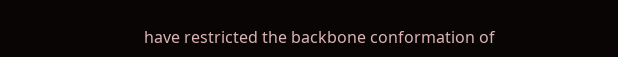have restricted the backbone conformation of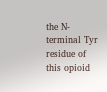the N-terminal Tyr residue of this opioid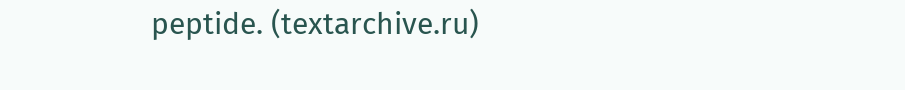peptide. (textarchive.ru)